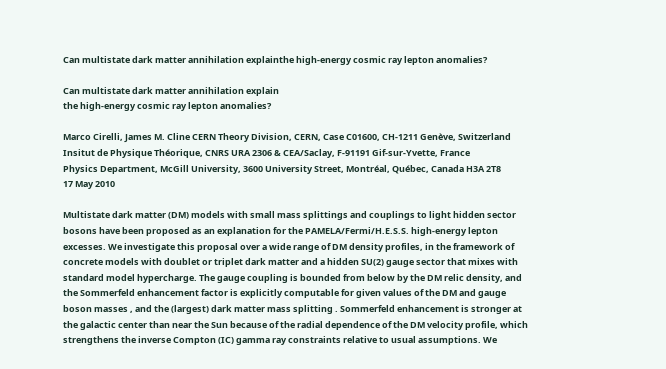Can multistate dark matter annihilation explainthe high-energy cosmic ray lepton anomalies?

Can multistate dark matter annihilation explain
the high-energy cosmic ray lepton anomalies?

Marco Cirelli, James M. Cline CERN Theory Division, CERN, Case C01600, CH-1211 Genève, Switzerland
Insitut de Physique Théorique, CNRS URA 2306 & CEA/Saclay, F-91191 Gif-sur-Yvette, France
Physics Department, McGill University, 3600 University Street, Montréal, Québec, Canada H3A 2T8
17 May 2010

Multistate dark matter (DM) models with small mass splittings and couplings to light hidden sector bosons have been proposed as an explanation for the PAMELA/Fermi/H.E.S.S. high-energy lepton excesses. We investigate this proposal over a wide range of DM density profiles, in the framework of concrete models with doublet or triplet dark matter and a hidden SU(2) gauge sector that mixes with standard model hypercharge. The gauge coupling is bounded from below by the DM relic density, and the Sommerfeld enhancement factor is explicitly computable for given values of the DM and gauge boson masses , and the (largest) dark matter mass splitting . Sommerfeld enhancement is stronger at the galactic center than near the Sun because of the radial dependence of the DM velocity profile, which strengthens the inverse Compton (IC) gamma ray constraints relative to usual assumptions. We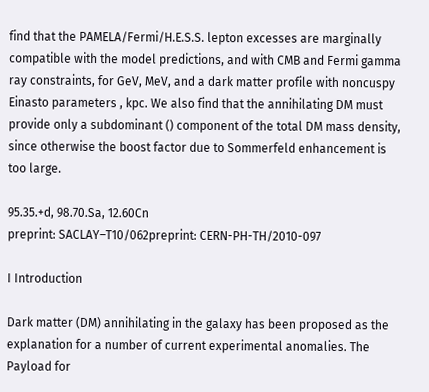find that the PAMELA/Fermi/H.E.S.S. lepton excesses are marginally compatible with the model predictions, and with CMB and Fermi gamma ray constraints, for GeV, MeV, and a dark matter profile with noncuspy Einasto parameters , kpc. We also find that the annihilating DM must provide only a subdominant () component of the total DM mass density, since otherwise the boost factor due to Sommerfeld enhancement is too large.

95.35.+d, 98.70.Sa, 12.60Cn
preprint: SACLAY–T10/062preprint: CERN-PH-TH/2010-097

I Introduction

Dark matter (DM) annihilating in the galaxy has been proposed as the explanation for a number of current experimental anomalies. The Payload for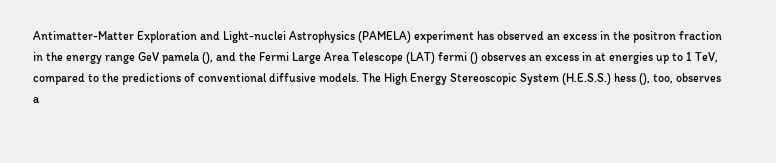Antimatter-Matter Exploration and Light-nuclei Astrophysics (PAMELA) experiment has observed an excess in the positron fraction in the energy range GeV pamela (), and the Fermi Large Area Telescope (LAT) fermi () observes an excess in at energies up to 1 TeV, compared to the predictions of conventional diffusive models. The High Energy Stereoscopic System (H.E.S.S.) hess (), too, observes a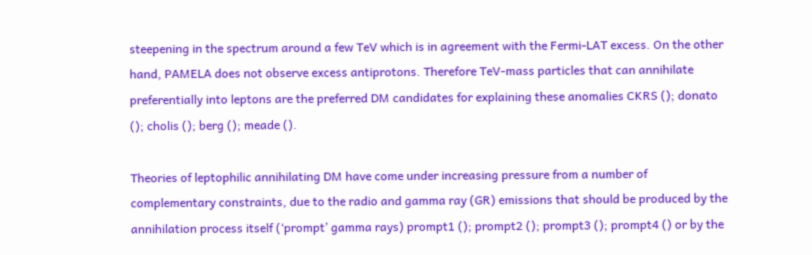steepening in the spectrum around a few TeV which is in agreement with the Fermi-LAT excess. On the other hand, PAMELA does not observe excess antiprotons. Therefore TeV-mass particles that can annihilate preferentially into leptons are the preferred DM candidates for explaining these anomalies CKRS (); donato (); cholis (); berg (); meade ().

Theories of leptophilic annihilating DM have come under increasing pressure from a number of complementary constraints, due to the radio and gamma ray (GR) emissions that should be produced by the annihilation process itself (‘prompt’ gamma rays) prompt1 (); prompt2 (); prompt3 (); prompt4 () or by the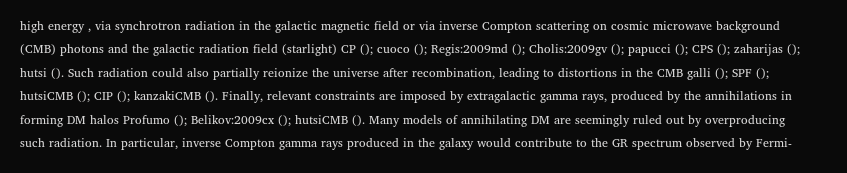high energy , via synchrotron radiation in the galactic magnetic field or via inverse Compton scattering on cosmic microwave background (CMB) photons and the galactic radiation field (starlight) CP (); cuoco (); Regis:2009md (); Cholis:2009gv (); papucci (); CPS (); zaharijas (); hutsi (). Such radiation could also partially reionize the universe after recombination, leading to distortions in the CMB galli (); SPF (); hutsiCMB (); CIP (); kanzakiCMB (). Finally, relevant constraints are imposed by extragalactic gamma rays, produced by the annihilations in forming DM halos Profumo (); Belikov:2009cx (); hutsiCMB (). Many models of annihilating DM are seemingly ruled out by overproducing such radiation. In particular, inverse Compton gamma rays produced in the galaxy would contribute to the GR spectrum observed by Fermi-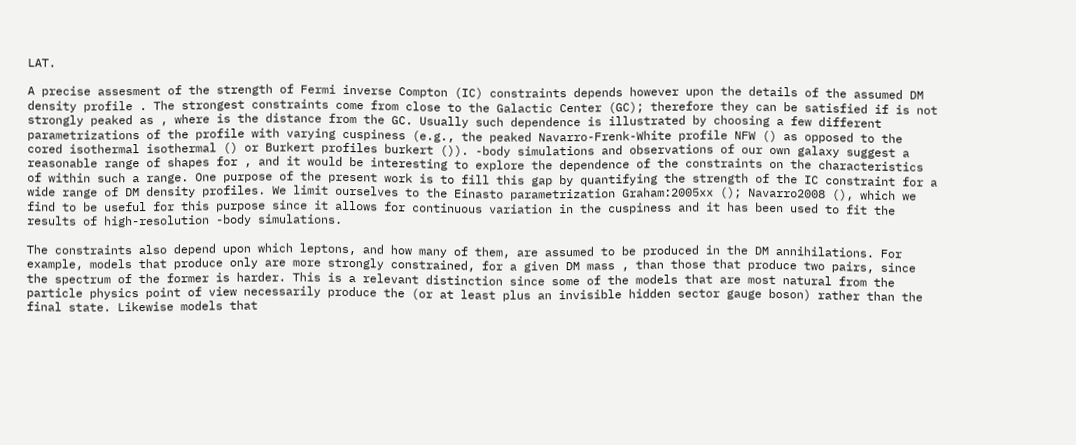LAT.

A precise assesment of the strength of Fermi inverse Compton (IC) constraints depends however upon the details of the assumed DM density profile . The strongest constraints come from close to the Galactic Center (GC); therefore they can be satisfied if is not strongly peaked as , where is the distance from the GC. Usually such dependence is illustrated by choosing a few different parametrizations of the profile with varying cuspiness (e.g., the peaked Navarro-Frenk-White profile NFW () as opposed to the cored isothermal isothermal () or Burkert profiles burkert ()). -body simulations and observations of our own galaxy suggest a reasonable range of shapes for , and it would be interesting to explore the dependence of the constraints on the characteristics of within such a range. One purpose of the present work is to fill this gap by quantifying the strength of the IC constraint for a wide range of DM density profiles. We limit ourselves to the Einasto parametrization Graham:2005xx (); Navarro2008 (), which we find to be useful for this purpose since it allows for continuous variation in the cuspiness and it has been used to fit the results of high-resolution -body simulations.

The constraints also depend upon which leptons, and how many of them, are assumed to be produced in the DM annihilations. For example, models that produce only are more strongly constrained, for a given DM mass , than those that produce two pairs, since the spectrum of the former is harder. This is a relevant distinction since some of the models that are most natural from the particle physics point of view necessarily produce the (or at least plus an invisible hidden sector gauge boson) rather than the final state. Likewise models that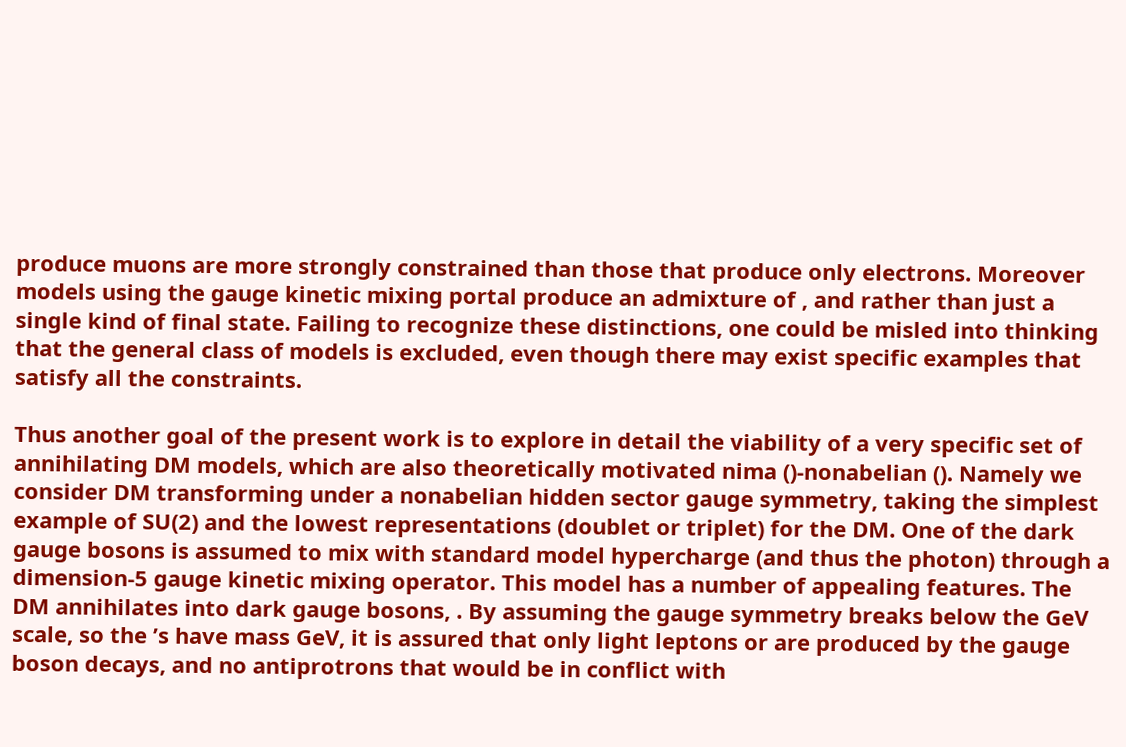produce muons are more strongly constrained than those that produce only electrons. Moreover models using the gauge kinetic mixing portal produce an admixture of , and rather than just a single kind of final state. Failing to recognize these distinctions, one could be misled into thinking that the general class of models is excluded, even though there may exist specific examples that satisfy all the constraints.

Thus another goal of the present work is to explore in detail the viability of a very specific set of annihilating DM models, which are also theoretically motivated nima ()-nonabelian (). Namely we consider DM transforming under a nonabelian hidden sector gauge symmetry, taking the simplest example of SU(2) and the lowest representations (doublet or triplet) for the DM. One of the dark gauge bosons is assumed to mix with standard model hypercharge (and thus the photon) through a dimension-5 gauge kinetic mixing operator. This model has a number of appealing features. The DM annihilates into dark gauge bosons, . By assuming the gauge symmetry breaks below the GeV scale, so the ’s have mass GeV, it is assured that only light leptons or are produced by the gauge boson decays, and no antiprotrons that would be in conflict with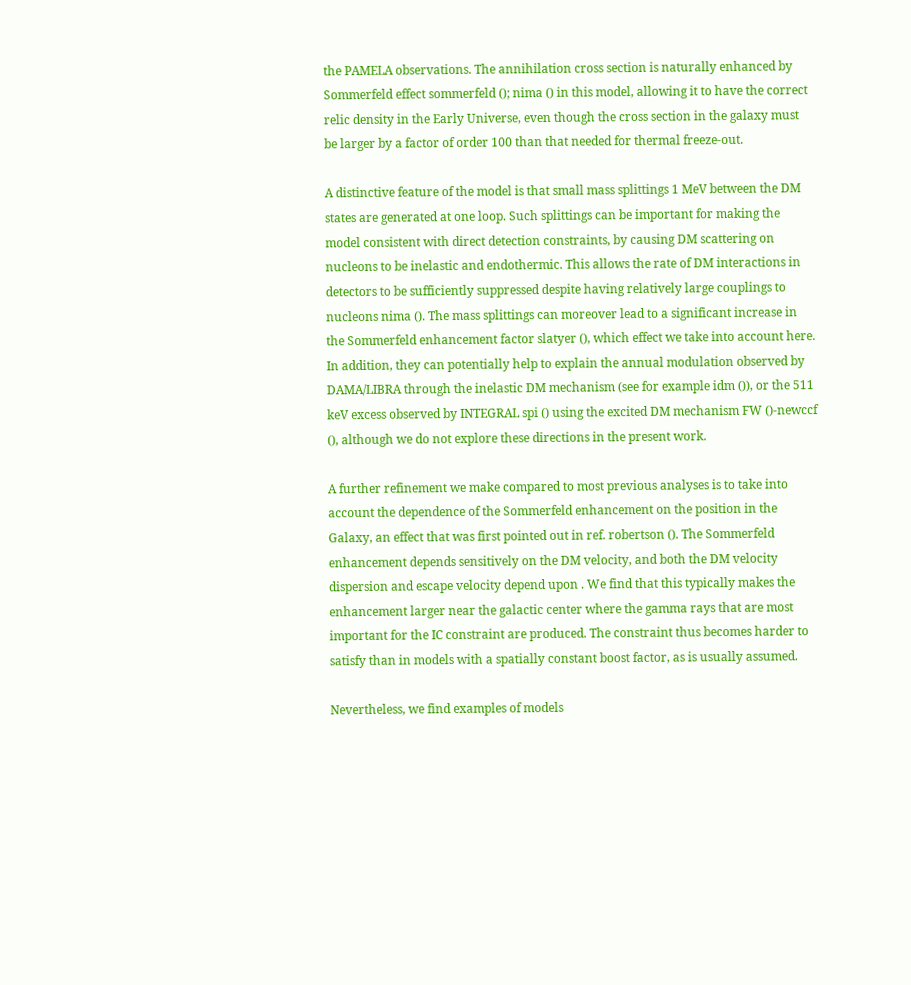the PAMELA observations. The annihilation cross section is naturally enhanced by Sommerfeld effect sommerfeld (); nima () in this model, allowing it to have the correct relic density in the Early Universe, even though the cross section in the galaxy must be larger by a factor of order 100 than that needed for thermal freeze-out.

A distinctive feature of the model is that small mass splittings 1 MeV between the DM states are generated at one loop. Such splittings can be important for making the model consistent with direct detection constraints, by causing DM scattering on nucleons to be inelastic and endothermic. This allows the rate of DM interactions in detectors to be sufficiently suppressed despite having relatively large couplings to nucleons nima (). The mass splittings can moreover lead to a significant increase in the Sommerfeld enhancement factor slatyer (), which effect we take into account here. In addition, they can potentially help to explain the annual modulation observed by DAMA/LIBRA through the inelastic DM mechanism (see for example idm ()), or the 511 keV excess observed by INTEGRAL spi () using the excited DM mechanism FW ()-newccf (), although we do not explore these directions in the present work.

A further refinement we make compared to most previous analyses is to take into account the dependence of the Sommerfeld enhancement on the position in the Galaxy, an effect that was first pointed out in ref. robertson (). The Sommerfeld enhancement depends sensitively on the DM velocity, and both the DM velocity dispersion and escape velocity depend upon . We find that this typically makes the enhancement larger near the galactic center where the gamma rays that are most important for the IC constraint are produced. The constraint thus becomes harder to satisfy than in models with a spatially constant boost factor, as is usually assumed.

Nevertheless, we find examples of models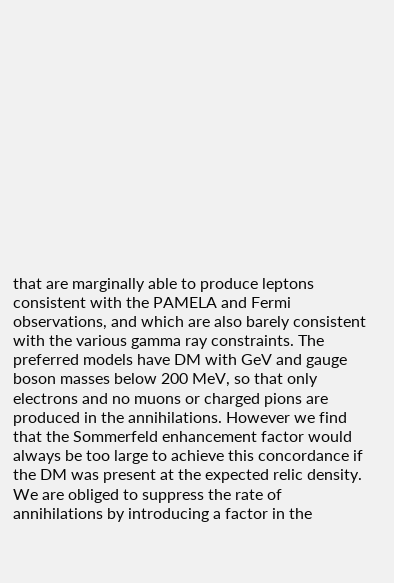that are marginally able to produce leptons consistent with the PAMELA and Fermi observations, and which are also barely consistent with the various gamma ray constraints. The preferred models have DM with GeV and gauge boson masses below 200 MeV, so that only electrons and no muons or charged pions are produced in the annihilations. However we find that the Sommerfeld enhancement factor would always be too large to achieve this concordance if the DM was present at the expected relic density. We are obliged to suppress the rate of annihilations by introducing a factor in the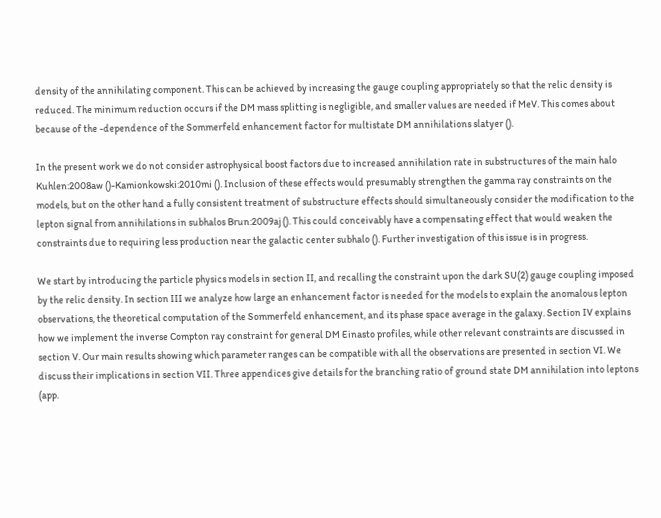density of the annihilating component. This can be achieved by increasing the gauge coupling appropriately so that the relic density is reduced. The minimum reduction occurs if the DM mass splitting is negligible, and smaller values are needed if MeV. This comes about because of the -dependence of the Sommerfeld enhancement factor for multistate DM annihilations slatyer ().

In the present work we do not consider astrophysical boost factors due to increased annihilation rate in substructures of the main halo Kuhlen:2008aw ()-Kamionkowski:2010mi (). Inclusion of these effects would presumably strengthen the gamma ray constraints on the models, but on the other hand a fully consistent treatment of substructure effects should simultaneously consider the modification to the lepton signal from annihilations in subhalos Brun:2009aj (). This could conceivably have a compensating effect that would weaken the constraints due to requiring less production near the galactic center subhalo (). Further investigation of this issue is in progress.

We start by introducing the particle physics models in section II, and recalling the constraint upon the dark SU(2) gauge coupling imposed by the relic density. In section III we analyze how large an enhancement factor is needed for the models to explain the anomalous lepton observations, the theoretical computation of the Sommerfeld enhancement, and its phase space average in the galaxy. Section IV explains how we implement the inverse Compton ray constraint for general DM Einasto profiles, while other relevant constraints are discussed in section V. Our main results showing which parameter ranges can be compatible with all the observations are presented in section VI. We discuss their implications in section VII. Three appendices give details for the branching ratio of ground state DM annihilation into leptons (app.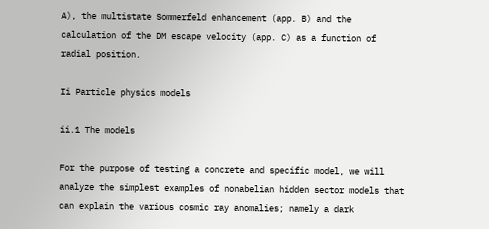A), the multistate Sommerfeld enhancement (app. B) and the calculation of the DM escape velocity (app. C) as a function of radial position.

Ii Particle physics models

ii.1 The models

For the purpose of testing a concrete and specific model, we will analyze the simplest examples of nonabelian hidden sector models that can explain the various cosmic ray anomalies; namely a dark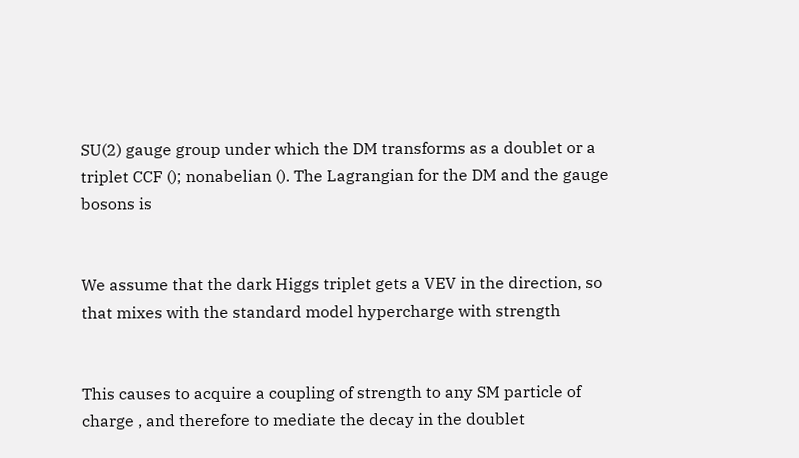SU(2) gauge group under which the DM transforms as a doublet or a triplet CCF (); nonabelian (). The Lagrangian for the DM and the gauge bosons is


We assume that the dark Higgs triplet gets a VEV in the direction, so that mixes with the standard model hypercharge with strength


This causes to acquire a coupling of strength to any SM particle of charge , and therefore to mediate the decay in the doublet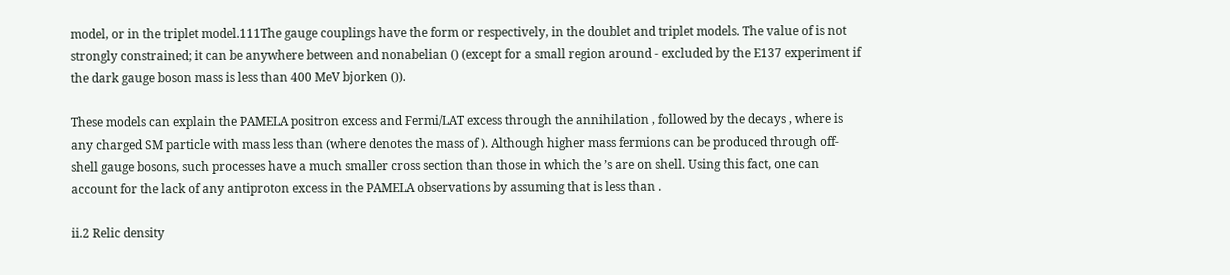model, or in the triplet model.111The gauge couplings have the form or respectively, in the doublet and triplet models. The value of is not strongly constrained; it can be anywhere between and nonabelian () (except for a small region around - excluded by the E137 experiment if the dark gauge boson mass is less than 400 MeV bjorken ()).

These models can explain the PAMELA positron excess and Fermi/LAT excess through the annihilation , followed by the decays , where is any charged SM particle with mass less than (where denotes the mass of ). Although higher mass fermions can be produced through off-shell gauge bosons, such processes have a much smaller cross section than those in which the ’s are on shell. Using this fact, one can account for the lack of any antiproton excess in the PAMELA observations by assuming that is less than .

ii.2 Relic density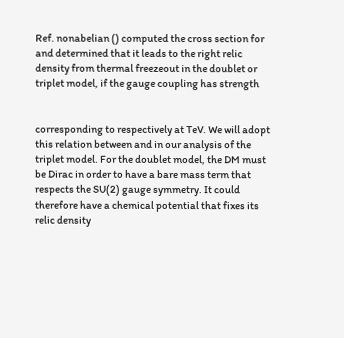Ref. nonabelian () computed the cross section for and determined that it leads to the right relic density from thermal freezeout in the doublet or triplet model, if the gauge coupling has strength


corresponding to respectively at TeV. We will adopt this relation between and in our analysis of the triplet model. For the doublet model, the DM must be Dirac in order to have a bare mass term that respects the SU(2) gauge symmetry. It could therefore have a chemical potential that fixes its relic density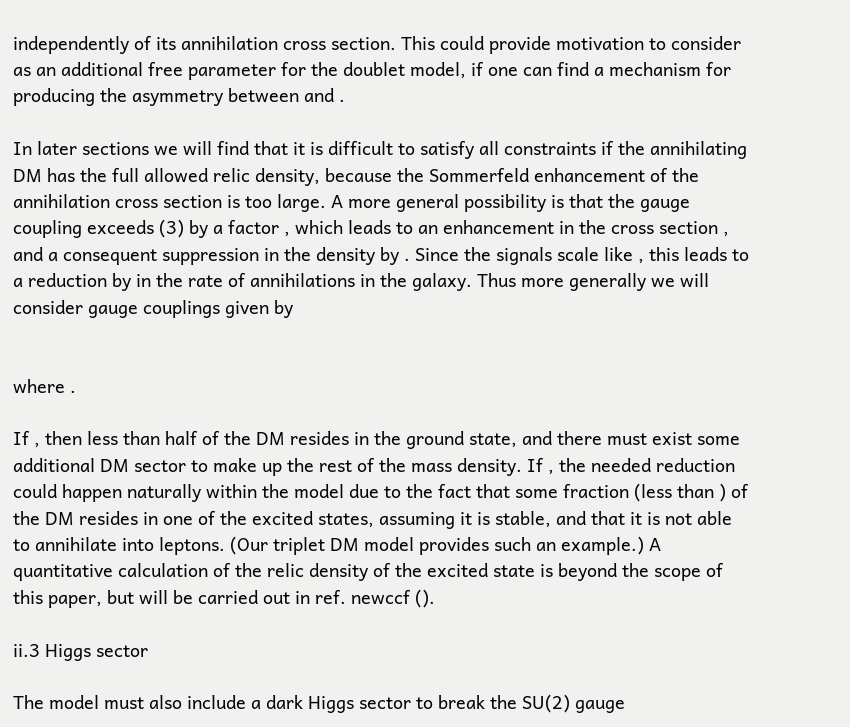independently of its annihilation cross section. This could provide motivation to consider as an additional free parameter for the doublet model, if one can find a mechanism for producing the asymmetry between and .

In later sections we will find that it is difficult to satisfy all constraints if the annihilating DM has the full allowed relic density, because the Sommerfeld enhancement of the annihilation cross section is too large. A more general possibility is that the gauge coupling exceeds (3) by a factor , which leads to an enhancement in the cross section , and a consequent suppression in the density by . Since the signals scale like , this leads to a reduction by in the rate of annihilations in the galaxy. Thus more generally we will consider gauge couplings given by


where .

If , then less than half of the DM resides in the ground state, and there must exist some additional DM sector to make up the rest of the mass density. If , the needed reduction could happen naturally within the model due to the fact that some fraction (less than ) of the DM resides in one of the excited states, assuming it is stable, and that it is not able to annihilate into leptons. (Our triplet DM model provides such an example.) A quantitative calculation of the relic density of the excited state is beyond the scope of this paper, but will be carried out in ref. newccf ().

ii.3 Higgs sector

The model must also include a dark Higgs sector to break the SU(2) gauge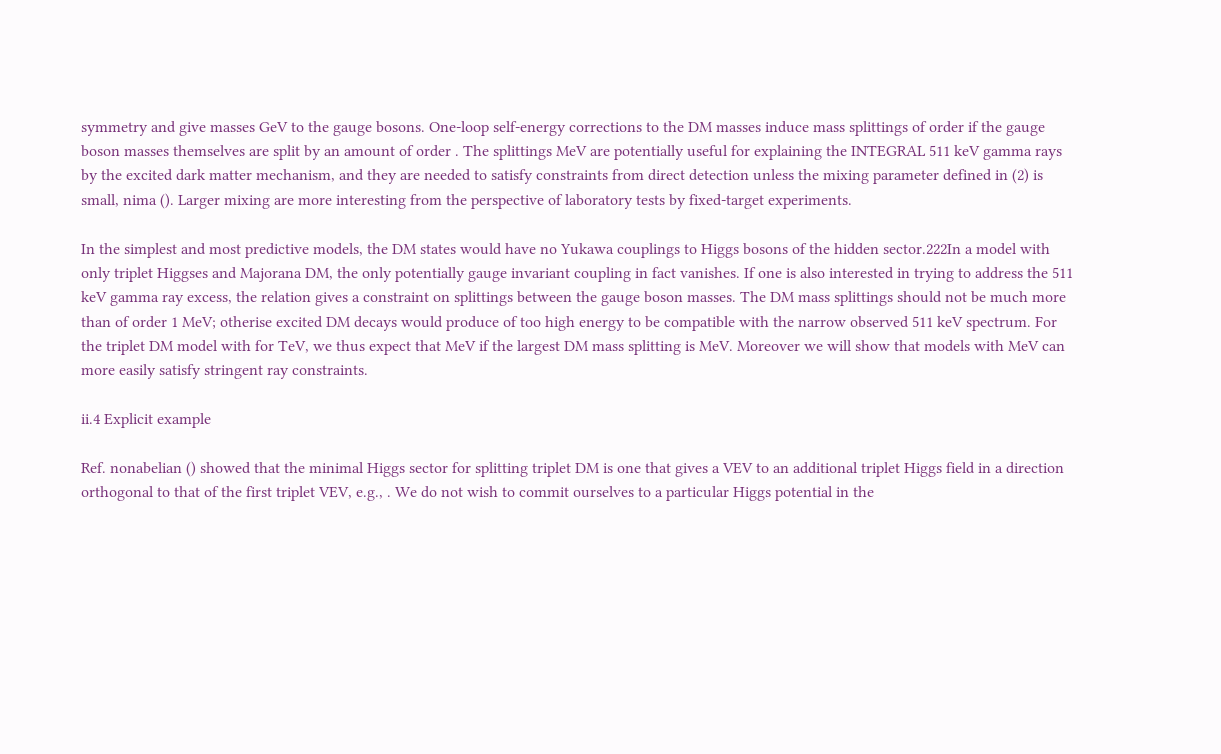symmetry and give masses GeV to the gauge bosons. One-loop self-energy corrections to the DM masses induce mass splittings of order if the gauge boson masses themselves are split by an amount of order . The splittings MeV are potentially useful for explaining the INTEGRAL 511 keV gamma rays by the excited dark matter mechanism, and they are needed to satisfy constraints from direct detection unless the mixing parameter defined in (2) is small, nima (). Larger mixing are more interesting from the perspective of laboratory tests by fixed-target experiments.

In the simplest and most predictive models, the DM states would have no Yukawa couplings to Higgs bosons of the hidden sector.222In a model with only triplet Higgses and Majorana DM, the only potentially gauge invariant coupling in fact vanishes. If one is also interested in trying to address the 511 keV gamma ray excess, the relation gives a constraint on splittings between the gauge boson masses. The DM mass splittings should not be much more than of order 1 MeV; otherise excited DM decays would produce of too high energy to be compatible with the narrow observed 511 keV spectrum. For the triplet DM model with for TeV, we thus expect that MeV if the largest DM mass splitting is MeV. Moreover we will show that models with MeV can more easily satisfy stringent ray constraints.

ii.4 Explicit example

Ref. nonabelian () showed that the minimal Higgs sector for splitting triplet DM is one that gives a VEV to an additional triplet Higgs field in a direction orthogonal to that of the first triplet VEV, e.g., . We do not wish to commit ourselves to a particular Higgs potential in the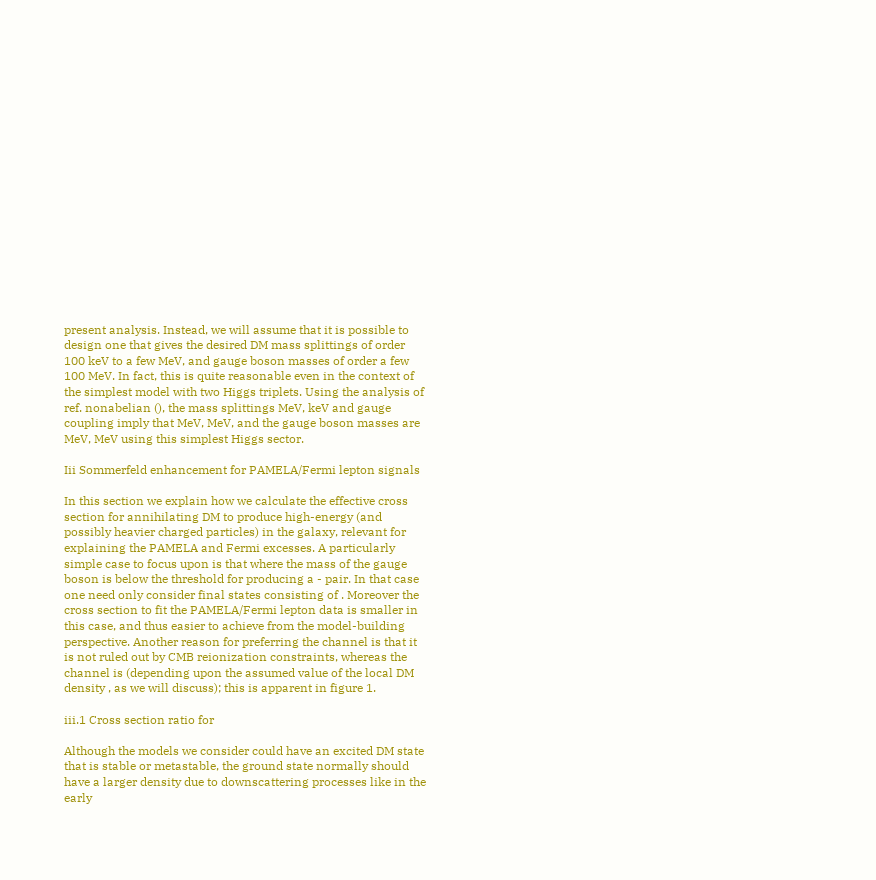present analysis. Instead, we will assume that it is possible to design one that gives the desired DM mass splittings of order 100 keV to a few MeV, and gauge boson masses of order a few 100 MeV. In fact, this is quite reasonable even in the context of the simplest model with two Higgs triplets. Using the analysis of ref. nonabelian (), the mass splittings MeV, keV and gauge coupling imply that MeV, MeV, and the gauge boson masses are MeV, MeV using this simplest Higgs sector.

Iii Sommerfeld enhancement for PAMELA/Fermi lepton signals

In this section we explain how we calculate the effective cross section for annihilating DM to produce high-energy (and possibly heavier charged particles) in the galaxy, relevant for explaining the PAMELA and Fermi excesses. A particularly simple case to focus upon is that where the mass of the gauge boson is below the threshold for producing a - pair. In that case one need only consider final states consisting of . Moreover the cross section to fit the PAMELA/Fermi lepton data is smaller in this case, and thus easier to achieve from the model-building perspective. Another reason for preferring the channel is that it is not ruled out by CMB reionization constraints, whereas the channel is (depending upon the assumed value of the local DM density , as we will discuss); this is apparent in figure 1.

iii.1 Cross section ratio for

Although the models we consider could have an excited DM state that is stable or metastable, the ground state normally should have a larger density due to downscattering processes like in the early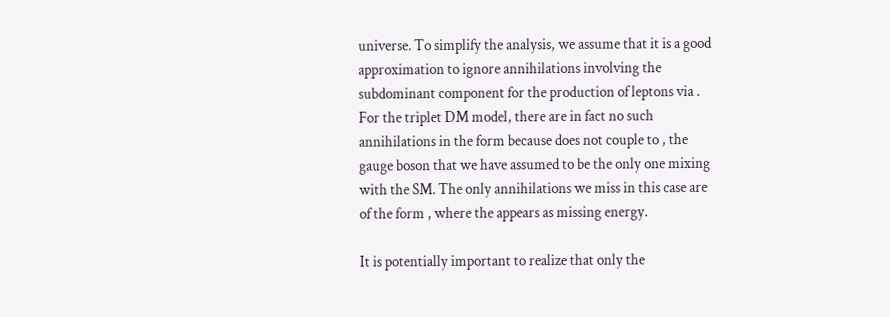universe. To simplify the analysis, we assume that it is a good approximation to ignore annihilations involving the subdominant component for the production of leptons via . For the triplet DM model, there are in fact no such annihilations in the form because does not couple to , the gauge boson that we have assumed to be the only one mixing with the SM. The only annihilations we miss in this case are of the form , where the appears as missing energy.

It is potentially important to realize that only the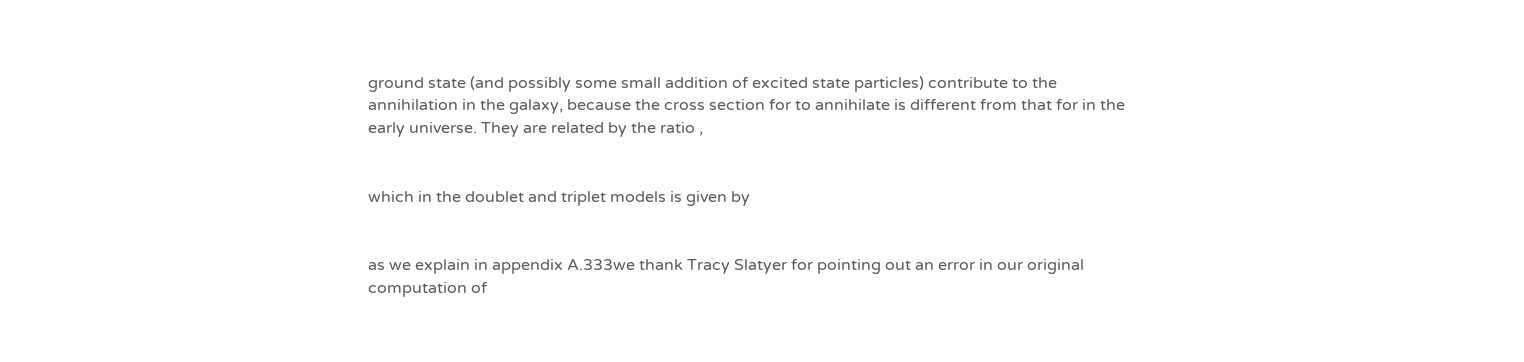ground state (and possibly some small addition of excited state particles) contribute to the annihilation in the galaxy, because the cross section for to annihilate is different from that for in the early universe. They are related by the ratio ,


which in the doublet and triplet models is given by


as we explain in appendix A.333we thank Tracy Slatyer for pointing out an error in our original computation of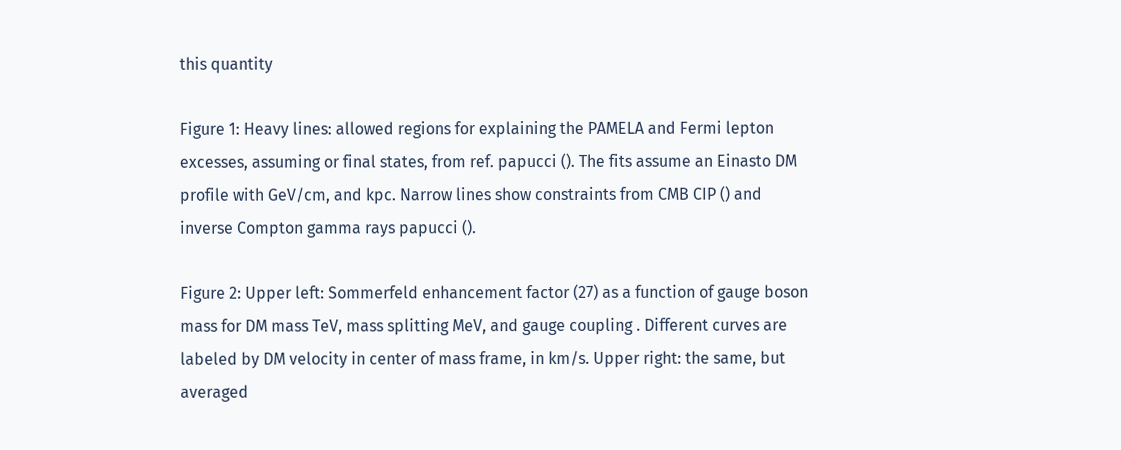this quantity

Figure 1: Heavy lines: allowed regions for explaining the PAMELA and Fermi lepton excesses, assuming or final states, from ref. papucci (). The fits assume an Einasto DM profile with GeV/cm, and kpc. Narrow lines show constraints from CMB CIP () and inverse Compton gamma rays papucci ().

Figure 2: Upper left: Sommerfeld enhancement factor (27) as a function of gauge boson mass for DM mass TeV, mass splitting MeV, and gauge coupling . Different curves are labeled by DM velocity in center of mass frame, in km/s. Upper right: the same, but averaged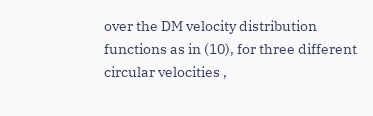over the DM velocity distribution functions as in (10), for three different circular velocities ,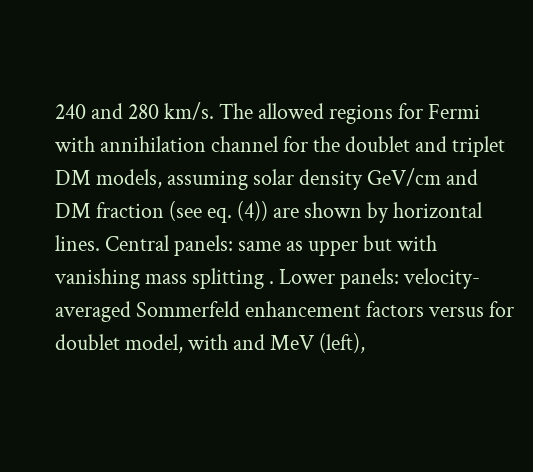240 and 280 km/s. The allowed regions for Fermi with annihilation channel for the doublet and triplet DM models, assuming solar density GeV/cm and DM fraction (see eq. (4)) are shown by horizontal lines. Central panels: same as upper but with vanishing mass splitting . Lower panels: velocity-averaged Sommerfeld enhancement factors versus for doublet model, with and MeV (left),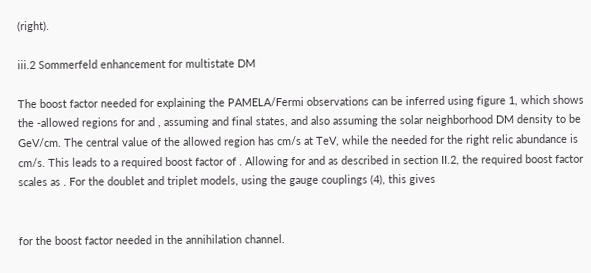(right).

iii.2 Sommerfeld enhancement for multistate DM

The boost factor needed for explaining the PAMELA/Fermi observations can be inferred using figure 1, which shows the -allowed regions for and , assuming and final states, and also assuming the solar neighborhood DM density to be GeV/cm. The central value of the allowed region has cm/s at TeV, while the needed for the right relic abundance is cm/s. This leads to a required boost factor of . Allowing for and as described in section II.2, the required boost factor scales as . For the doublet and triplet models, using the gauge couplings (4), this gives


for the boost factor needed in the annihilation channel.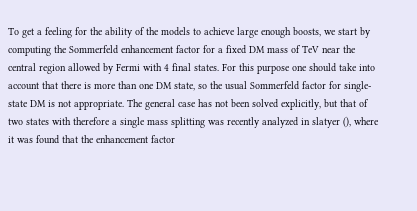To get a feeling for the ability of the models to achieve large enough boosts, we start by computing the Sommerfeld enhancement factor for a fixed DM mass of TeV near the central region allowed by Fermi with 4 final states. For this purpose one should take into account that there is more than one DM state, so the usual Sommerfeld factor for single-state DM is not appropriate. The general case has not been solved explicitly, but that of two states with therefore a single mass splitting was recently analyzed in slatyer (), where it was found that the enhancement factor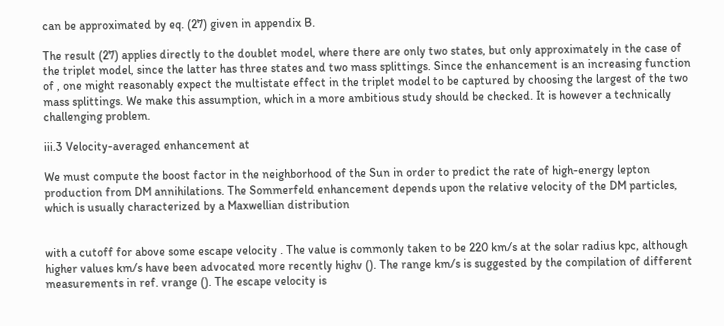can be approximated by eq. (27) given in appendix B.

The result (27) applies directly to the doublet model, where there are only two states, but only approximately in the case of the triplet model, since the latter has three states and two mass splittings. Since the enhancement is an increasing function of , one might reasonably expect the multistate effect in the triplet model to be captured by choosing the largest of the two mass splittings. We make this assumption, which in a more ambitious study should be checked. It is however a technically challenging problem.

iii.3 Velocity-averaged enhancement at

We must compute the boost factor in the neighborhood of the Sun in order to predict the rate of high-energy lepton production from DM annihilations. The Sommerfeld enhancement depends upon the relative velocity of the DM particles, which is usually characterized by a Maxwellian distribution


with a cutoff for above some escape velocity . The value is commonly taken to be 220 km/s at the solar radius kpc, although higher values km/s have been advocated more recently highv (). The range km/s is suggested by the compilation of different measurements in ref. vrange (). The escape velocity is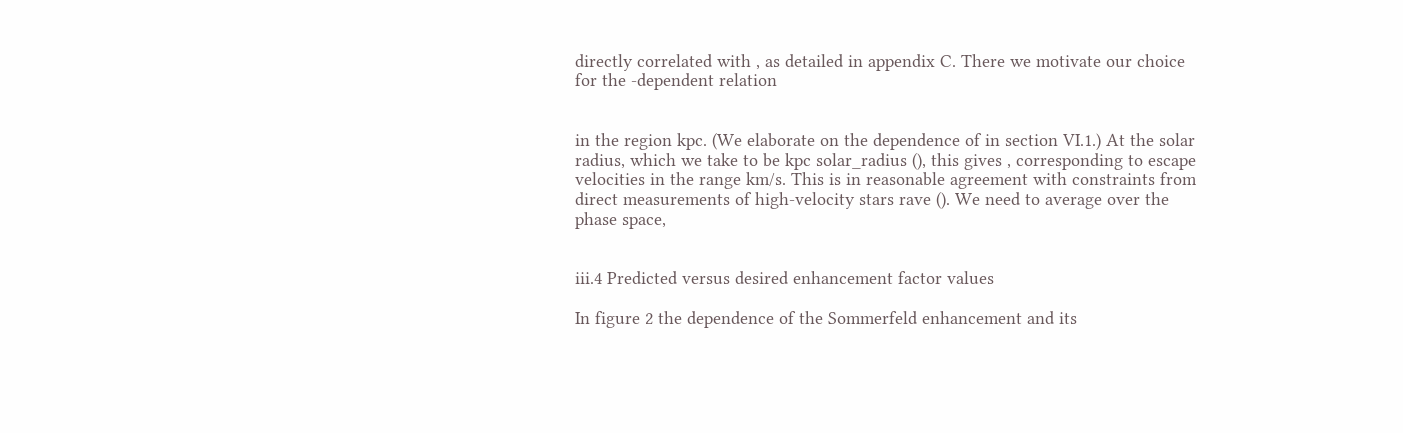directly correlated with , as detailed in appendix C. There we motivate our choice for the -dependent relation


in the region kpc. (We elaborate on the dependence of in section VI.1.) At the solar radius, which we take to be kpc solar_radius (), this gives , corresponding to escape velocities in the range km/s. This is in reasonable agreement with constraints from direct measurements of high-velocity stars rave (). We need to average over the phase space,


iii.4 Predicted versus desired enhancement factor values

In figure 2 the dependence of the Sommerfeld enhancement and its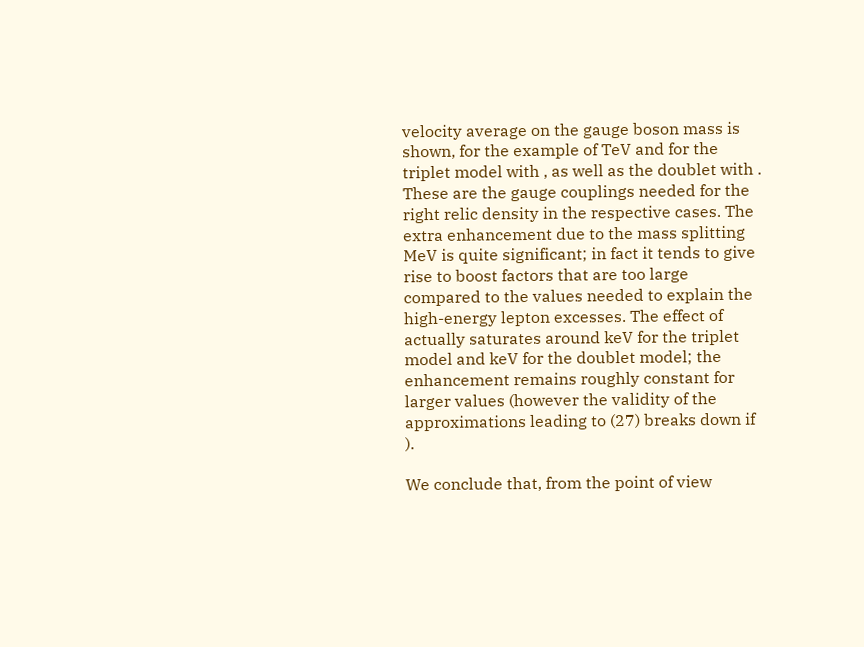velocity average on the gauge boson mass is shown, for the example of TeV and for the triplet model with , as well as the doublet with . These are the gauge couplings needed for the right relic density in the respective cases. The extra enhancement due to the mass splitting MeV is quite significant; in fact it tends to give rise to boost factors that are too large compared to the values needed to explain the high-energy lepton excesses. The effect of actually saturates around keV for the triplet model and keV for the doublet model; the enhancement remains roughly constant for larger values (however the validity of the approximations leading to (27) breaks down if ).

We conclude that, from the point of view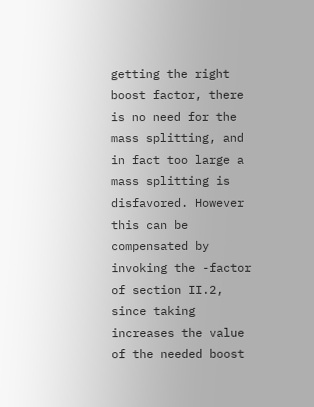getting the right boost factor, there is no need for the mass splitting, and in fact too large a mass splitting is disfavored. However this can be compensated by invoking the -factor of section II.2, since taking increases the value of the needed boost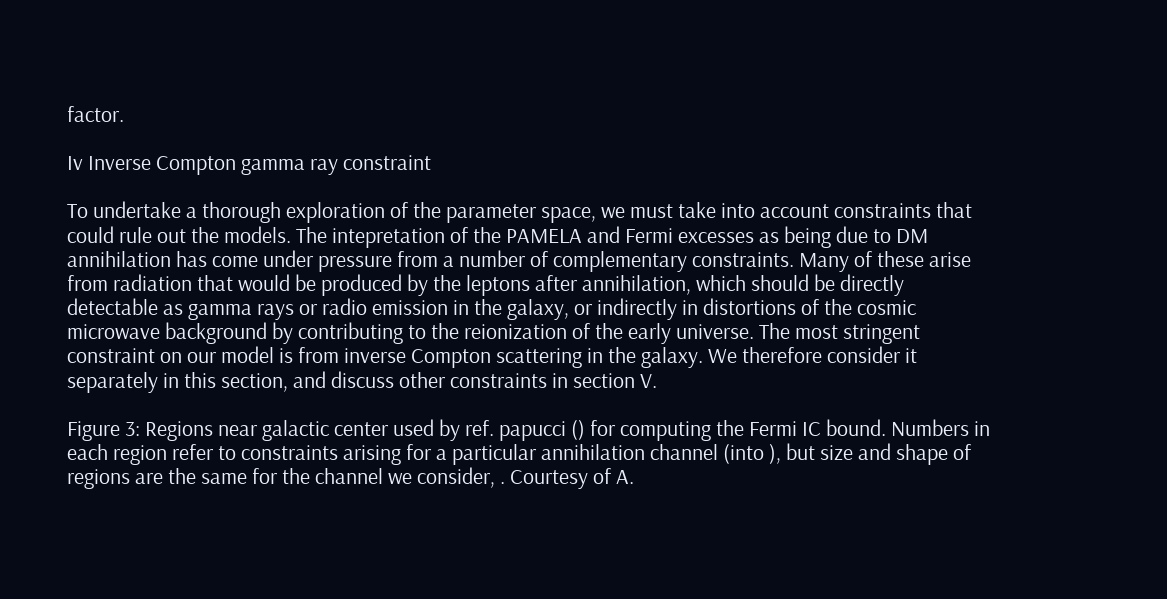factor.

Iv Inverse Compton gamma ray constraint

To undertake a thorough exploration of the parameter space, we must take into account constraints that could rule out the models. The intepretation of the PAMELA and Fermi excesses as being due to DM annihilation has come under pressure from a number of complementary constraints. Many of these arise from radiation that would be produced by the leptons after annihilation, which should be directly detectable as gamma rays or radio emission in the galaxy, or indirectly in distortions of the cosmic microwave background by contributing to the reionization of the early universe. The most stringent constraint on our model is from inverse Compton scattering in the galaxy. We therefore consider it separately in this section, and discuss other constraints in section V.

Figure 3: Regions near galactic center used by ref. papucci () for computing the Fermi IC bound. Numbers in each region refer to constraints arising for a particular annihilation channel (into ), but size and shape of regions are the same for the channel we consider, . Courtesy of A.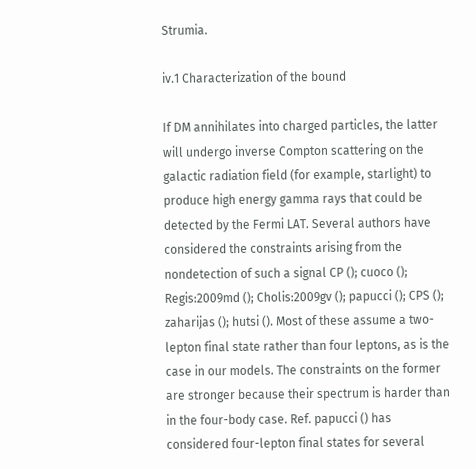Strumia.

iv.1 Characterization of the bound

If DM annihilates into charged particles, the latter will undergo inverse Compton scattering on the galactic radiation field (for example, starlight) to produce high energy gamma rays that could be detected by the Fermi LAT. Several authors have considered the constraints arising from the nondetection of such a signal CP (); cuoco (); Regis:2009md (); Cholis:2009gv (); papucci (); CPS (); zaharijas (); hutsi (). Most of these assume a two-lepton final state rather than four leptons, as is the case in our models. The constraints on the former are stronger because their spectrum is harder than in the four-body case. Ref. papucci () has considered four-lepton final states for several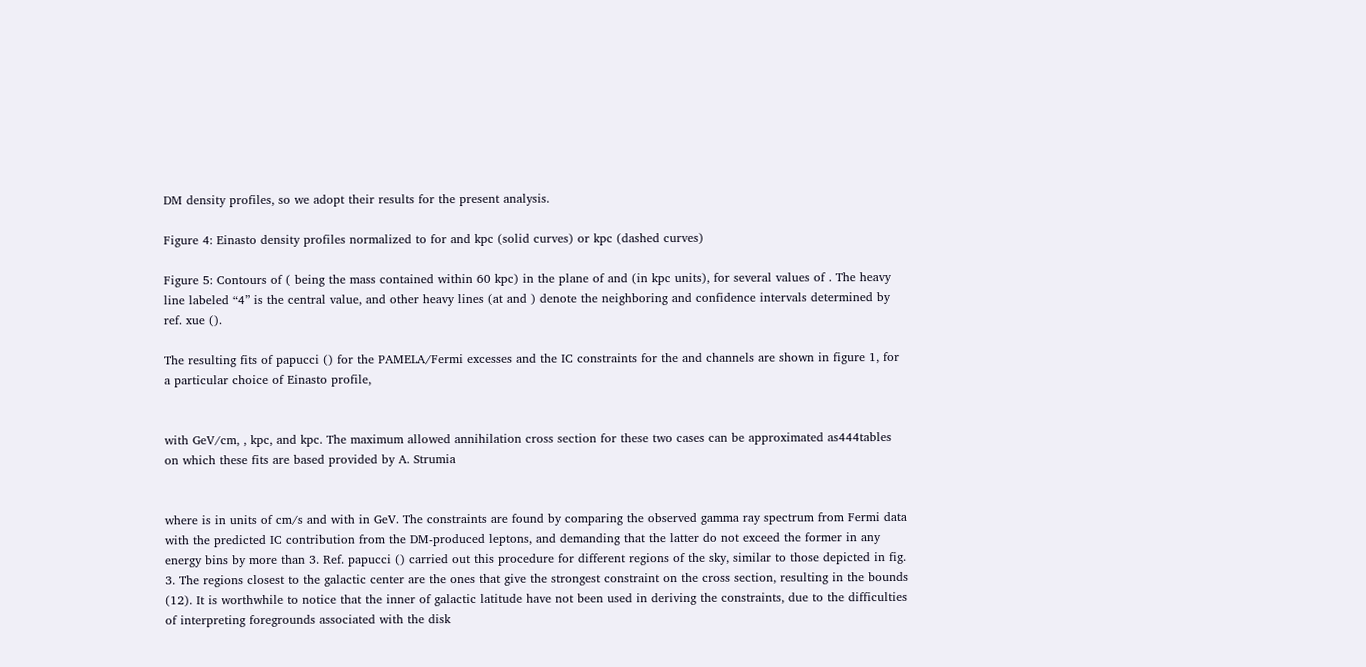DM density profiles, so we adopt their results for the present analysis.

Figure 4: Einasto density profiles normalized to for and kpc (solid curves) or kpc (dashed curves)

Figure 5: Contours of ( being the mass contained within 60 kpc) in the plane of and (in kpc units), for several values of . The heavy line labeled “4” is the central value, and other heavy lines (at and ) denote the neighboring and confidence intervals determined by ref. xue ().

The resulting fits of papucci () for the PAMELA/Fermi excesses and the IC constraints for the and channels are shown in figure 1, for a particular choice of Einasto profile,


with GeV/cm, , kpc, and kpc. The maximum allowed annihilation cross section for these two cases can be approximated as444tables on which these fits are based provided by A. Strumia


where is in units of cm/s and with in GeV. The constraints are found by comparing the observed gamma ray spectrum from Fermi data with the predicted IC contribution from the DM-produced leptons, and demanding that the latter do not exceed the former in any energy bins by more than 3. Ref. papucci () carried out this procedure for different regions of the sky, similar to those depicted in fig. 3. The regions closest to the galactic center are the ones that give the strongest constraint on the cross section, resulting in the bounds (12). It is worthwhile to notice that the inner of galactic latitude have not been used in deriving the constraints, due to the difficulties of interpreting foregrounds associated with the disk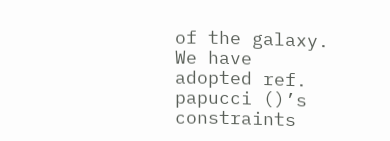of the galaxy. We have adopted ref. papucci ()’s constraints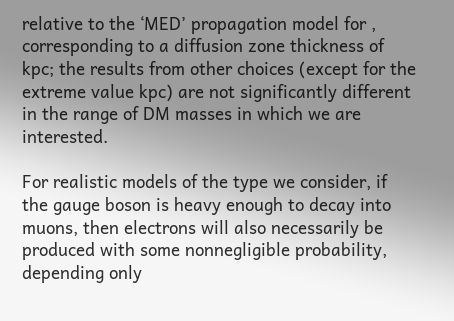relative to the ‘MED’ propagation model for , corresponding to a diffusion zone thickness of kpc; the results from other choices (except for the extreme value kpc) are not significantly different in the range of DM masses in which we are interested.

For realistic models of the type we consider, if the gauge boson is heavy enough to decay into muons, then electrons will also necessarily be produced with some nonnegligible probability, depending only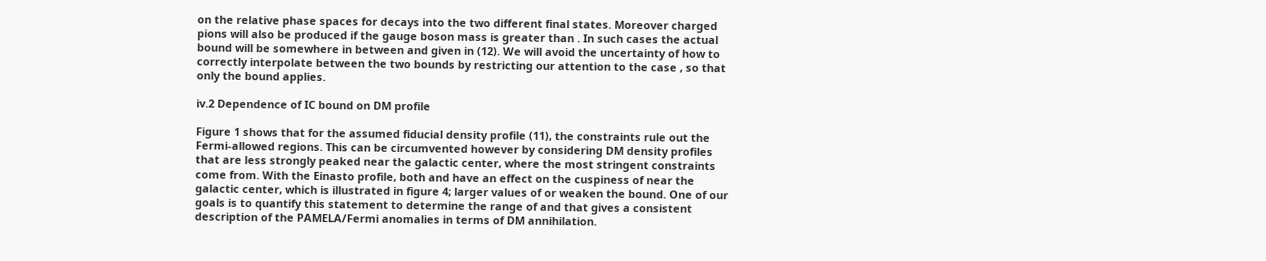on the relative phase spaces for decays into the two different final states. Moreover charged pions will also be produced if the gauge boson mass is greater than . In such cases the actual bound will be somewhere in between and given in (12). We will avoid the uncertainty of how to correctly interpolate between the two bounds by restricting our attention to the case , so that only the bound applies.

iv.2 Dependence of IC bound on DM profile

Figure 1 shows that for the assumed fiducial density profile (11), the constraints rule out the Fermi-allowed regions. This can be circumvented however by considering DM density profiles that are less strongly peaked near the galactic center, where the most stringent constraints come from. With the Einasto profile, both and have an effect on the cuspiness of near the galactic center, which is illustrated in figure 4; larger values of or weaken the bound. One of our goals is to quantify this statement to determine the range of and that gives a consistent description of the PAMELA/Fermi anomalies in terms of DM annihilation.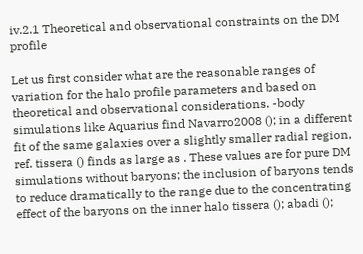iv.2.1 Theoretical and observational constraints on the DM profile

Let us first consider what are the reasonable ranges of variation for the halo profile parameters and based on theoretical and observational considerations. -body simulations like Aquarius find Navarro2008 (); in a different fit of the same galaxies over a slightly smaller radial region, ref. tissera () finds as large as . These values are for pure DM simulations without baryons; the inclusion of baryons tends to reduce dramatically to the range due to the concentrating effect of the baryons on the inner halo tissera (); abadi ();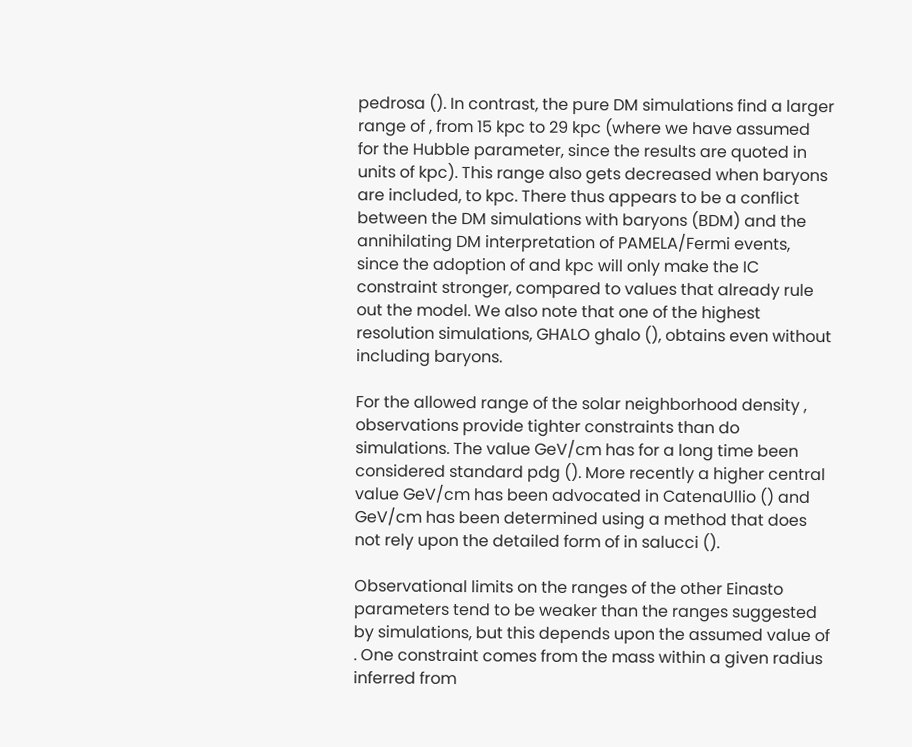pedrosa (). In contrast, the pure DM simulations find a larger range of , from 15 kpc to 29 kpc (where we have assumed for the Hubble parameter, since the results are quoted in units of kpc). This range also gets decreased when baryons are included, to kpc. There thus appears to be a conflict between the DM simulations with baryons (BDM) and the annihilating DM interpretation of PAMELA/Fermi events, since the adoption of and kpc will only make the IC constraint stronger, compared to values that already rule out the model. We also note that one of the highest resolution simulations, GHALO ghalo (), obtains even without including baryons.

For the allowed range of the solar neighborhood density , observations provide tighter constraints than do simulations. The value GeV/cm has for a long time been considered standard pdg (). More recently a higher central value GeV/cm has been advocated in CatenaUllio () and GeV/cm has been determined using a method that does not rely upon the detailed form of in salucci ().

Observational limits on the ranges of the other Einasto parameters tend to be weaker than the ranges suggested by simulations, but this depends upon the assumed value of . One constraint comes from the mass within a given radius inferred from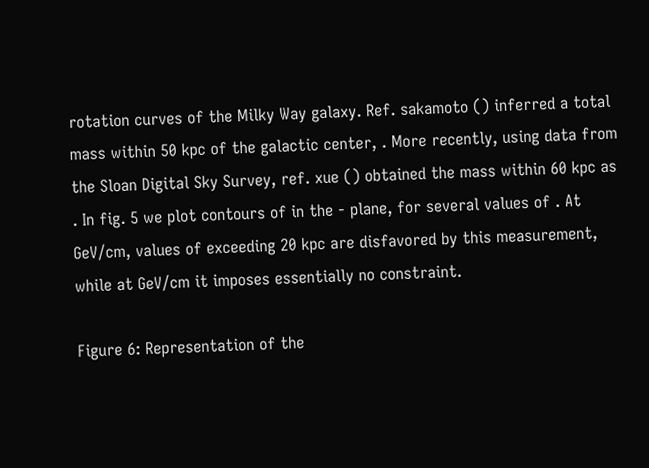rotation curves of the Milky Way galaxy. Ref. sakamoto () inferred a total mass within 50 kpc of the galactic center, . More recently, using data from the Sloan Digital Sky Survey, ref. xue () obtained the mass within 60 kpc as . In fig. 5 we plot contours of in the - plane, for several values of . At GeV/cm, values of exceeding 20 kpc are disfavored by this measurement, while at GeV/cm it imposes essentially no constraint.

Figure 6: Representation of the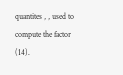quantites , , used to compute the factor (14).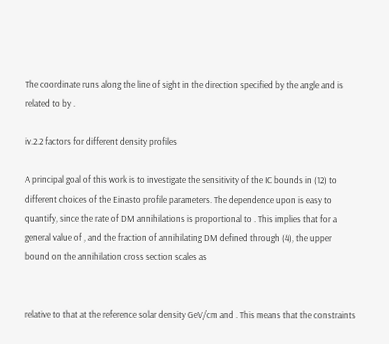The coordinate runs along the line of sight in the direction specified by the angle and is related to by .

iv.2.2 factors for different density profiles

A principal goal of this work is to investigate the sensitivity of the IC bounds in (12) to different choices of the Einasto profile parameters. The dependence upon is easy to quantify, since the rate of DM annihilations is proportional to . This implies that for a general value of , and the fraction of annihilating DM defined through (4), the upper bound on the annihilation cross section scales as


relative to that at the reference solar density GeV/cm and . This means that the constraints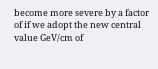become more severe by a factor of if we adopt the new central value GeV/cm of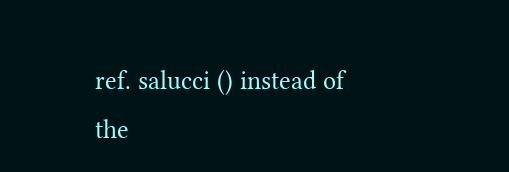ref. salucci () instead of the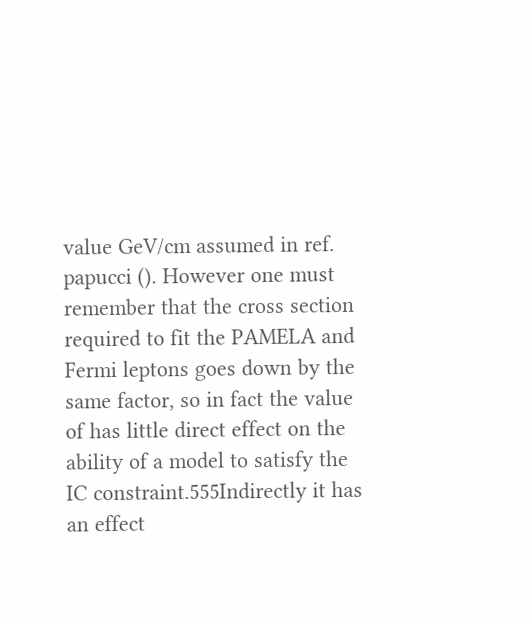value GeV/cm assumed in ref. papucci (). However one must remember that the cross section required to fit the PAMELA and Fermi leptons goes down by the same factor, so in fact the value of has little direct effect on the ability of a model to satisfy the IC constraint.555Indirectly it has an effect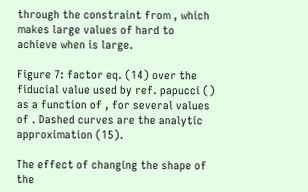through the constraint from , which makes large values of hard to achieve when is large.

Figure 7: factor eq. (14) over the fiducial value used by ref. papucci () as a function of , for several values of . Dashed curves are the analytic approximation (15).

The effect of changing the shape of the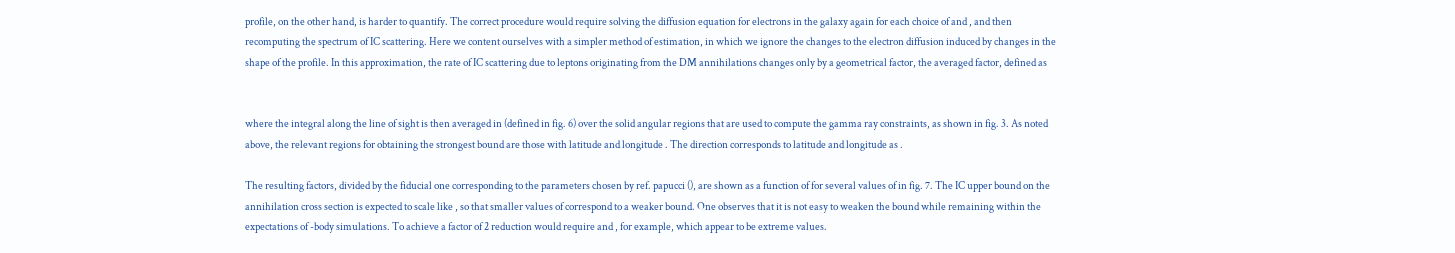profile, on the other hand, is harder to quantify. The correct procedure would require solving the diffusion equation for electrons in the galaxy again for each choice of and , and then recomputing the spectrum of IC scattering. Here we content ourselves with a simpler method of estimation, in which we ignore the changes to the electron diffusion induced by changes in the shape of the profile. In this approximation, the rate of IC scattering due to leptons originating from the DM annihilations changes only by a geometrical factor, the averaged factor, defined as


where the integral along the line of sight is then averaged in (defined in fig. 6) over the solid angular regions that are used to compute the gamma ray constraints, as shown in fig. 3. As noted above, the relevant regions for obtaining the strongest bound are those with latitude and longitude . The direction corresponds to latitude and longitude as .

The resulting factors, divided by the fiducial one corresponding to the parameters chosen by ref. papucci (), are shown as a function of for several values of in fig. 7. The IC upper bound on the annihilation cross section is expected to scale like , so that smaller values of correspond to a weaker bound. One observes that it is not easy to weaken the bound while remaining within the expectations of -body simulations. To achieve a factor of 2 reduction would require and , for example, which appear to be extreme values.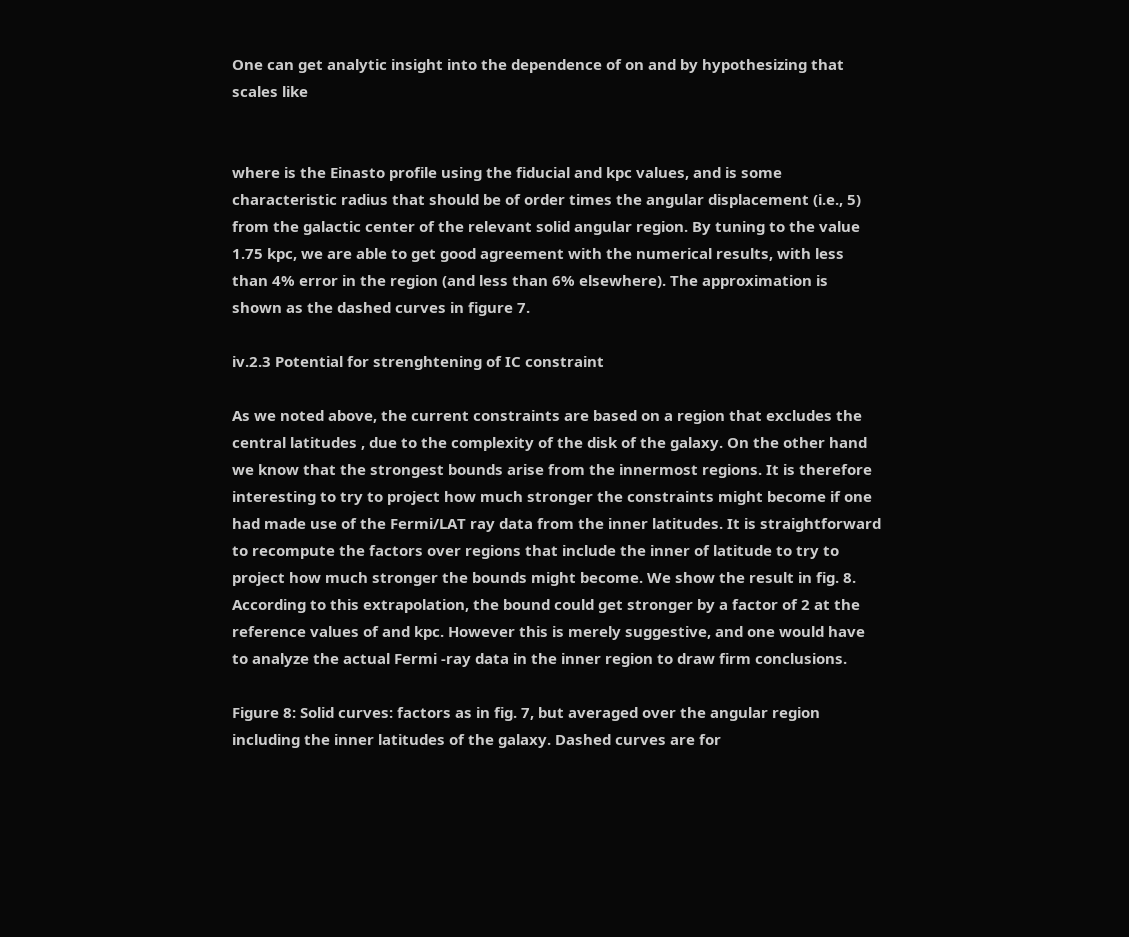One can get analytic insight into the dependence of on and by hypothesizing that scales like


where is the Einasto profile using the fiducial and kpc values, and is some characteristic radius that should be of order times the angular displacement (i.e., 5) from the galactic center of the relevant solid angular region. By tuning to the value 1.75 kpc, we are able to get good agreement with the numerical results, with less than 4% error in the region (and less than 6% elsewhere). The approximation is shown as the dashed curves in figure 7.

iv.2.3 Potential for strenghtening of IC constraint

As we noted above, the current constraints are based on a region that excludes the central latitudes , due to the complexity of the disk of the galaxy. On the other hand we know that the strongest bounds arise from the innermost regions. It is therefore interesting to try to project how much stronger the constraints might become if one had made use of the Fermi/LAT ray data from the inner latitudes. It is straightforward to recompute the factors over regions that include the inner of latitude to try to project how much stronger the bounds might become. We show the result in fig. 8. According to this extrapolation, the bound could get stronger by a factor of 2 at the reference values of and kpc. However this is merely suggestive, and one would have to analyze the actual Fermi -ray data in the inner region to draw firm conclusions.

Figure 8: Solid curves: factors as in fig. 7, but averaged over the angular region including the inner latitudes of the galaxy. Dashed curves are for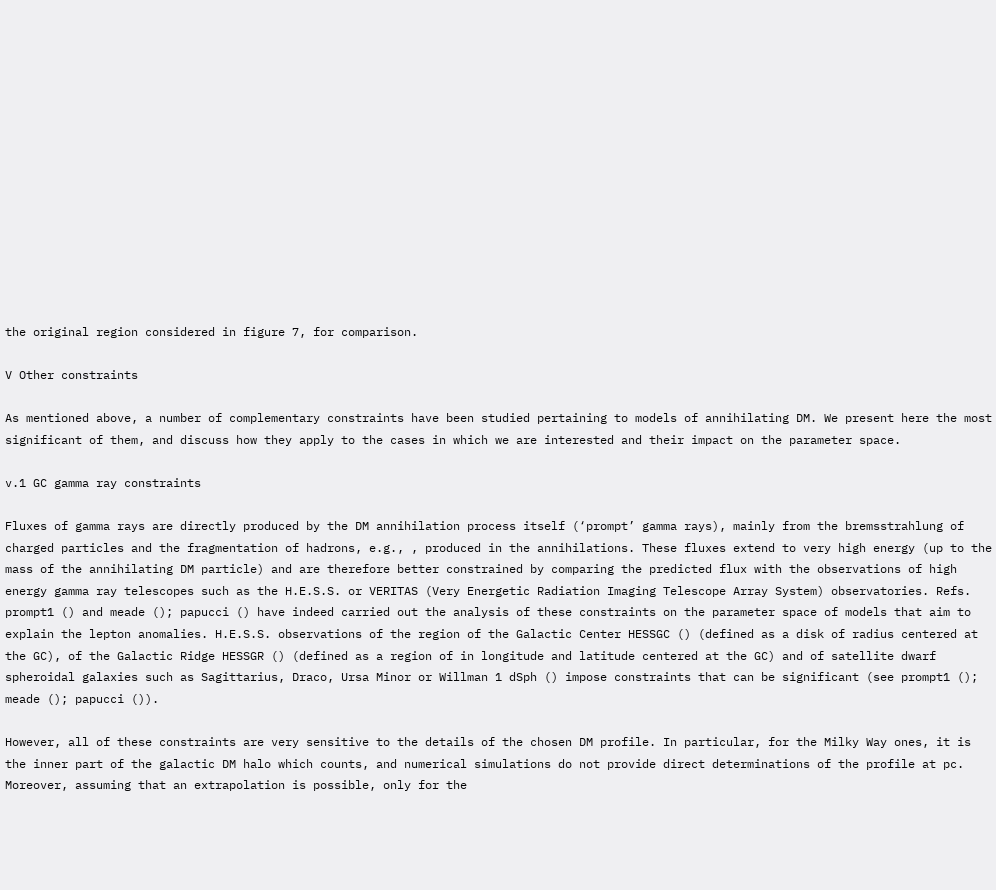the original region considered in figure 7, for comparison.

V Other constraints

As mentioned above, a number of complementary constraints have been studied pertaining to models of annihilating DM. We present here the most significant of them, and discuss how they apply to the cases in which we are interested and their impact on the parameter space.

v.1 GC gamma ray constraints

Fluxes of gamma rays are directly produced by the DM annihilation process itself (‘prompt’ gamma rays), mainly from the bremsstrahlung of charged particles and the fragmentation of hadrons, e.g., , produced in the annihilations. These fluxes extend to very high energy (up to the mass of the annihilating DM particle) and are therefore better constrained by comparing the predicted flux with the observations of high energy gamma ray telescopes such as the H.E.S.S. or VERITAS (Very Energetic Radiation Imaging Telescope Array System) observatories. Refs. prompt1 () and meade (); papucci () have indeed carried out the analysis of these constraints on the parameter space of models that aim to explain the lepton anomalies. H.E.S.S. observations of the region of the Galactic Center HESSGC () (defined as a disk of radius centered at the GC), of the Galactic Ridge HESSGR () (defined as a region of in longitude and latitude centered at the GC) and of satellite dwarf spheroidal galaxies such as Sagittarius, Draco, Ursa Minor or Willman 1 dSph () impose constraints that can be significant (see prompt1 (); meade (); papucci ()).

However, all of these constraints are very sensitive to the details of the chosen DM profile. In particular, for the Milky Way ones, it is the inner part of the galactic DM halo which counts, and numerical simulations do not provide direct determinations of the profile at pc. Moreover, assuming that an extrapolation is possible, only for the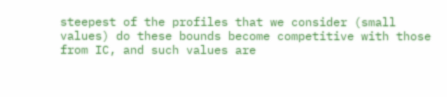steepest of the profiles that we consider (small values) do these bounds become competitive with those from IC, and such values are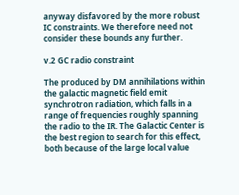anyway disfavored by the more robust IC constraints. We therefore need not consider these bounds any further.

v.2 GC radio constraint

The produced by DM annihilations within the galactic magnetic field emit synchrotron radiation, which falls in a range of frequencies roughly spanning the radio to the IR. The Galactic Center is the best region to search for this effect, both because of the large local value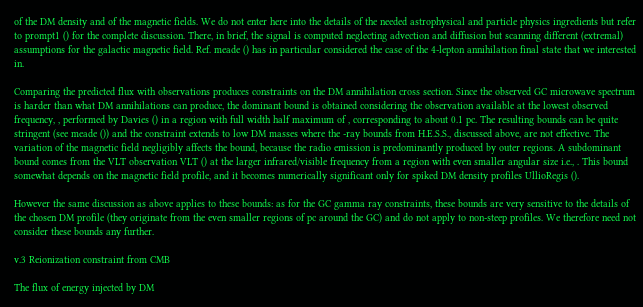of the DM density and of the magnetic fields. We do not enter here into the details of the needed astrophysical and particle physics ingredients but refer to prompt1 () for the complete discussion. There, in brief, the signal is computed neglecting advection and diffusion but scanning different (extremal) assumptions for the galactic magnetic field. Ref. meade () has in particular considered the case of the 4-lepton annihilation final state that we interested in.

Comparing the predicted flux with observations produces constraints on the DM annihilation cross section. Since the observed GC microwave spectrum is harder than what DM annihilations can produce, the dominant bound is obtained considering the observation available at the lowest observed frequency, , performed by Davies () in a region with full width half maximum of , corresponding to about 0.1 pc. The resulting bounds can be quite stringent (see meade ()) and the constraint extends to low DM masses where the -ray bounds from H.E.S.S., discussed above, are not effective. The variation of the magnetic field negligibly affects the bound, because the radio emission is predominantly produced by outer regions. A subdominant bound comes from the VLT observation VLT () at the larger infrared/visible frequency from a region with even smaller angular size i.e., . This bound somewhat depends on the magnetic field profile, and it becomes numerically significant only for spiked DM density profiles UllioRegis ().

However the same discussion as above applies to these bounds: as for the GC gamma ray constraints, these bounds are very sensitive to the details of the chosen DM profile (they originate from the even smaller regions of pc around the GC) and do not apply to non-steep profiles. We therefore need not consider these bounds any further.

v.3 Reionization constraint from CMB

The flux of energy injected by DM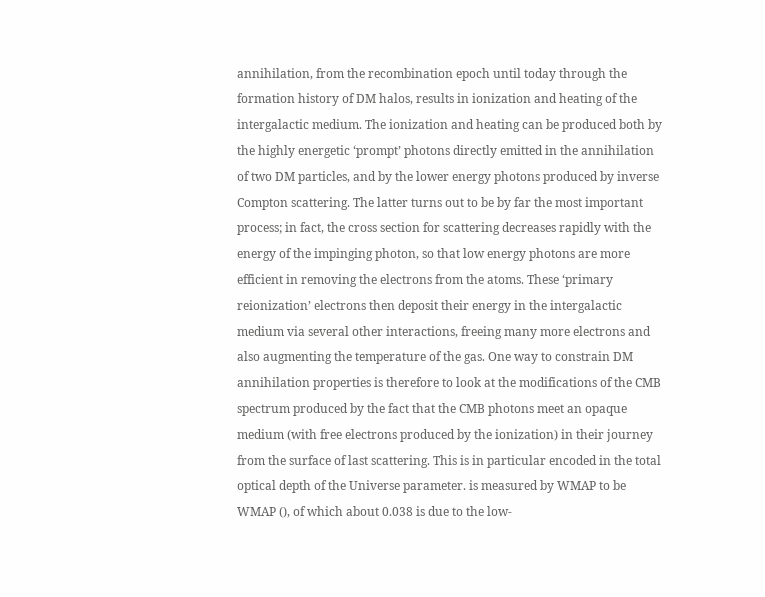annihilation, from the recombination epoch until today through the formation history of DM halos, results in ionization and heating of the intergalactic medium. The ionization and heating can be produced both by the highly energetic ‘prompt’ photons directly emitted in the annihilation of two DM particles, and by the lower energy photons produced by inverse Compton scattering. The latter turns out to be by far the most important process; in fact, the cross section for scattering decreases rapidly with the energy of the impinging photon, so that low energy photons are more efficient in removing the electrons from the atoms. These ‘primary reionization’ electrons then deposit their energy in the intergalactic medium via several other interactions, freeing many more electrons and also augmenting the temperature of the gas. One way to constrain DM annihilation properties is therefore to look at the modifications of the CMB spectrum produced by the fact that the CMB photons meet an opaque medium (with free electrons produced by the ionization) in their journey from the surface of last scattering. This is in particular encoded in the total optical depth of the Universe parameter. is measured by WMAP to be  WMAP (), of which about 0.038 is due to the low-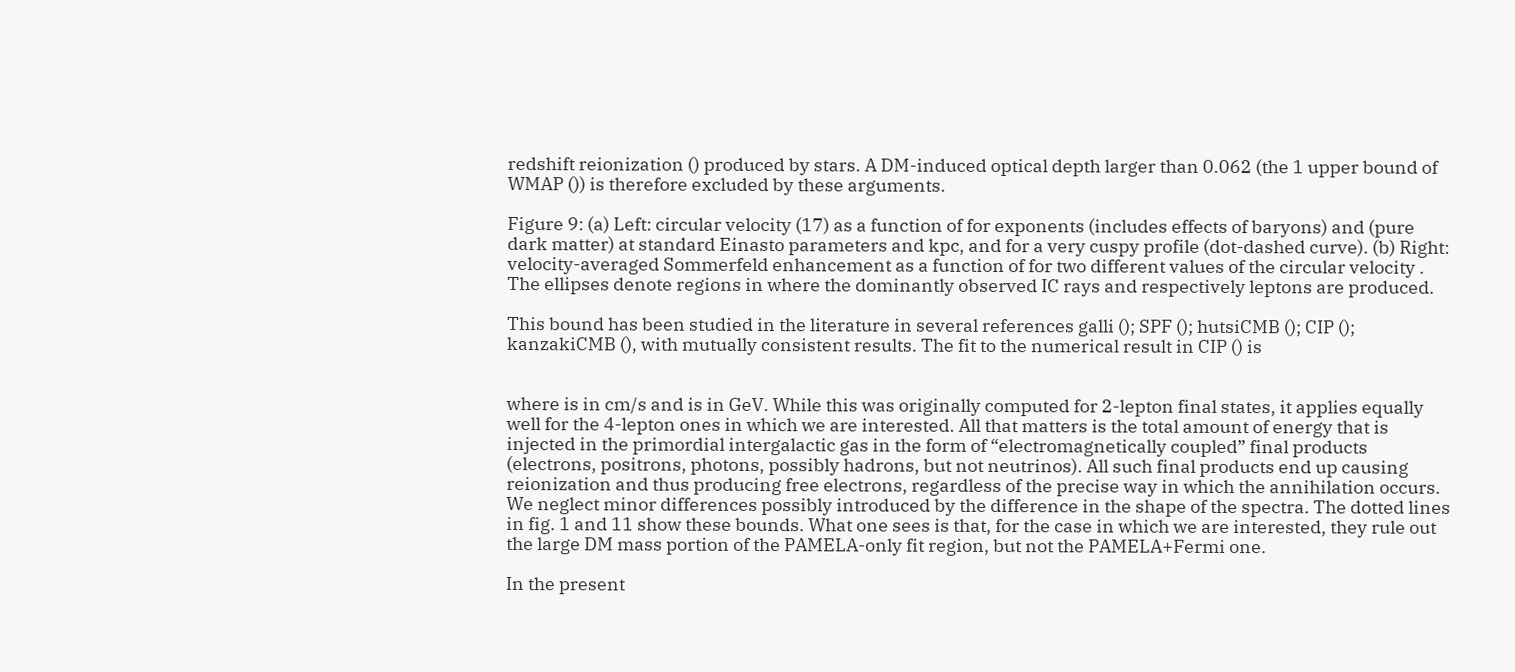redshift reionization () produced by stars. A DM-induced optical depth larger than 0.062 (the 1 upper bound of WMAP ()) is therefore excluded by these arguments.

Figure 9: (a) Left: circular velocity (17) as a function of for exponents (includes effects of baryons) and (pure dark matter) at standard Einasto parameters and kpc, and for a very cuspy profile (dot-dashed curve). (b) Right: velocity-averaged Sommerfeld enhancement as a function of for two different values of the circular velocity . The ellipses denote regions in where the dominantly observed IC rays and respectively leptons are produced.

This bound has been studied in the literature in several references galli (); SPF (); hutsiCMB (); CIP (); kanzakiCMB (), with mutually consistent results. The fit to the numerical result in CIP () is


where is in cm/s and is in GeV. While this was originally computed for 2-lepton final states, it applies equally well for the 4-lepton ones in which we are interested. All that matters is the total amount of energy that is injected in the primordial intergalactic gas in the form of “electromagnetically coupled” final products (electrons, positrons, photons, possibly hadrons, but not neutrinos). All such final products end up causing reionization and thus producing free electrons, regardless of the precise way in which the annihilation occurs. We neglect minor differences possibly introduced by the difference in the shape of the spectra. The dotted lines in fig. 1 and 11 show these bounds. What one sees is that, for the case in which we are interested, they rule out the large DM mass portion of the PAMELA-only fit region, but not the PAMELA+Fermi one.

In the present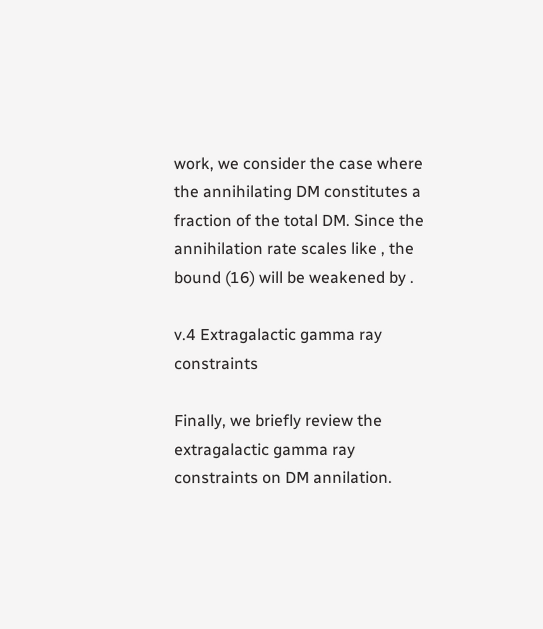work, we consider the case where the annihilating DM constitutes a fraction of the total DM. Since the annihilation rate scales like , the bound (16) will be weakened by .

v.4 Extragalactic gamma ray constraints

Finally, we briefly review the extragalactic gamma ray constraints on DM annilation.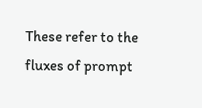These refer to the fluxes of prompt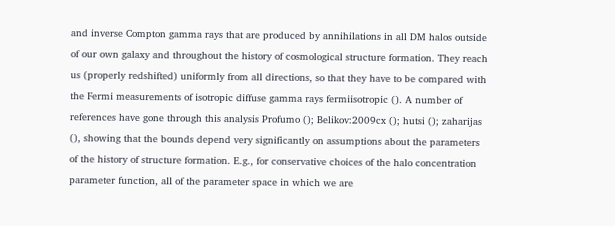and inverse Compton gamma rays that are produced by annihilations in all DM halos outside of our own galaxy and throughout the history of cosmological structure formation. They reach us (properly redshifted) uniformly from all directions, so that they have to be compared with the Fermi measurements of isotropic diffuse gamma rays fermiisotropic (). A number of references have gone through this analysis Profumo (); Belikov:2009cx (); hutsi (); zaharijas (), showing that the bounds depend very significantly on assumptions about the parameters of the history of structure formation. E.g., for conservative choices of the halo concentration parameter function, all of the parameter space in which we are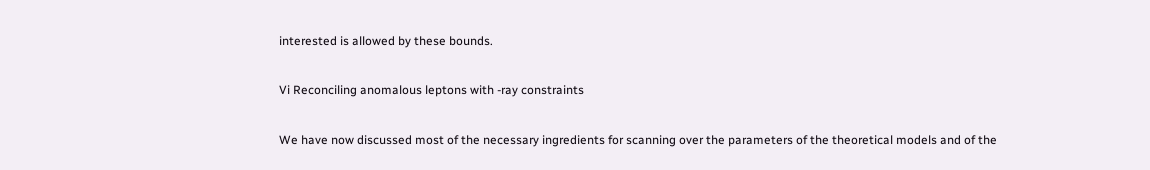interested is allowed by these bounds.

Vi Reconciling anomalous leptons with -ray constraints

We have now discussed most of the necessary ingredients for scanning over the parameters of the theoretical models and of the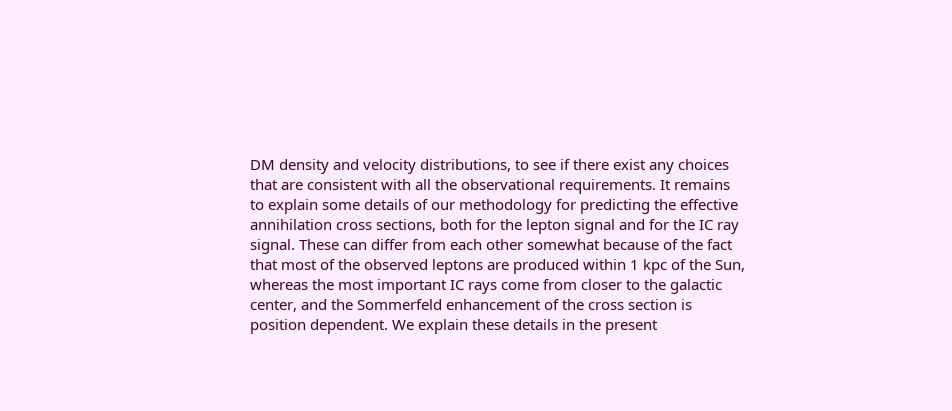DM density and velocity distributions, to see if there exist any choices that are consistent with all the observational requirements. It remains to explain some details of our methodology for predicting the effective annihilation cross sections, both for the lepton signal and for the IC ray signal. These can differ from each other somewhat because of the fact that most of the observed leptons are produced within 1 kpc of the Sun, whereas the most important IC rays come from closer to the galactic center, and the Sommerfeld enhancement of the cross section is position dependent. We explain these details in the present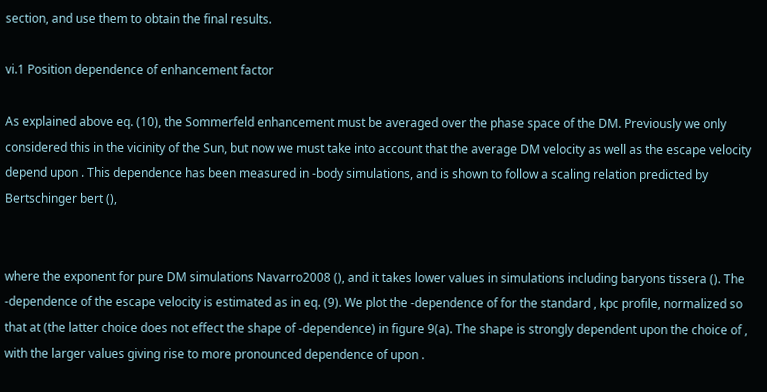section, and use them to obtain the final results.

vi.1 Position dependence of enhancement factor

As explained above eq. (10), the Sommerfeld enhancement must be averaged over the phase space of the DM. Previously we only considered this in the vicinity of the Sun, but now we must take into account that the average DM velocity as well as the escape velocity depend upon . This dependence has been measured in -body simulations, and is shown to follow a scaling relation predicted by Bertschinger bert (),


where the exponent for pure DM simulations Navarro2008 (), and it takes lower values in simulations including baryons tissera (). The -dependence of the escape velocity is estimated as in eq. (9). We plot the -dependence of for the standard , kpc profile, normalized so that at (the latter choice does not effect the shape of -dependence) in figure 9(a). The shape is strongly dependent upon the choice of , with the larger values giving rise to more pronounced dependence of upon .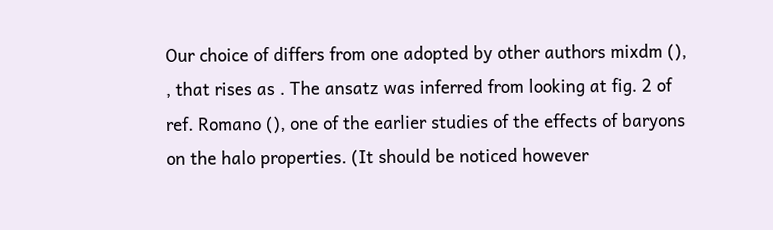Our choice of differs from one adopted by other authors mixdm (), , that rises as . The ansatz was inferred from looking at fig. 2 of ref. Romano (), one of the earlier studies of the effects of baryons on the halo properties. (It should be noticed however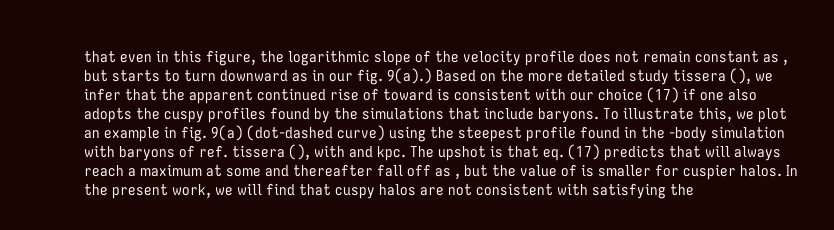that even in this figure, the logarithmic slope of the velocity profile does not remain constant as , but starts to turn downward as in our fig. 9(a).) Based on the more detailed study tissera (), we infer that the apparent continued rise of toward is consistent with our choice (17) if one also adopts the cuspy profiles found by the simulations that include baryons. To illustrate this, we plot an example in fig. 9(a) (dot-dashed curve) using the steepest profile found in the -body simulation with baryons of ref. tissera (), with and kpc. The upshot is that eq. (17) predicts that will always reach a maximum at some and thereafter fall off as , but the value of is smaller for cuspier halos. In the present work, we will find that cuspy halos are not consistent with satisfying the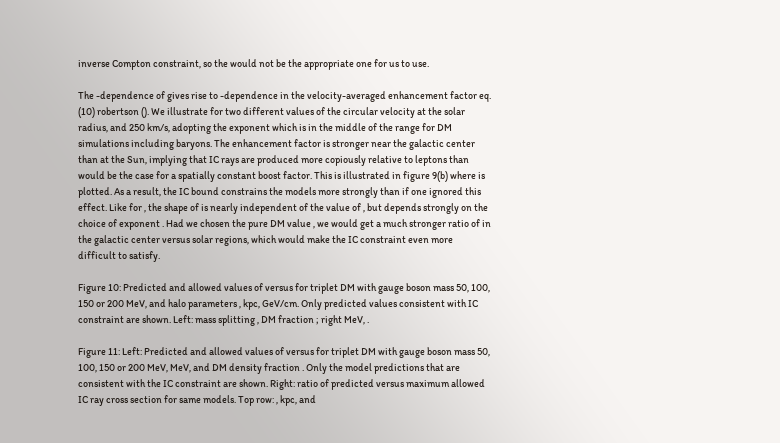inverse Compton constraint, so the would not be the appropriate one for us to use.

The -dependence of gives rise to -dependence in the velocity-averaged enhancement factor eq. (10) robertson (). We illustrate for two different values of the circular velocity at the solar radius, and 250 km/s, adopting the exponent which is in the middle of the range for DM simulations including baryons. The enhancement factor is stronger near the galactic center than at the Sun, implying that IC rays are produced more copiously relative to leptons than would be the case for a spatially constant boost factor. This is illustrated in figure 9(b) where is plotted. As a result, the IC bound constrains the models more strongly than if one ignored this effect. Like for , the shape of is nearly independent of the value of , but depends strongly on the choice of exponent . Had we chosen the pure DM value , we would get a much stronger ratio of in the galactic center versus solar regions, which would make the IC constraint even more difficult to satisfy.

Figure 10: Predicted and allowed values of versus for triplet DM with gauge boson mass 50, 100, 150 or 200 MeV, and halo parameters , kpc, GeV/cm. Only predicted values consistent with IC constraint are shown. Left: mass splitting , DM fraction ; right MeV, .

Figure 11: Left: Predicted and allowed values of versus for triplet DM with gauge boson mass 50, 100, 150 or 200 MeV, MeV, and DM density fraction . Only the model predictions that are consistent with the IC constraint are shown. Right: ratio of predicted versus maximum allowed IC ray cross section for same models. Top row: , kpc, and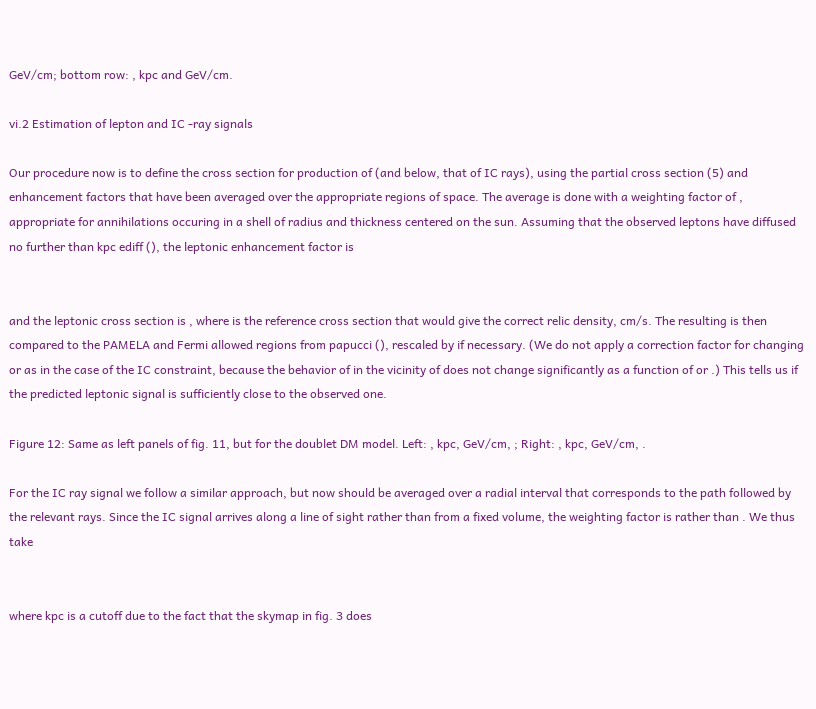GeV/cm; bottom row: , kpc and GeV/cm.

vi.2 Estimation of lepton and IC -ray signals

Our procedure now is to define the cross section for production of (and below, that of IC rays), using the partial cross section (5) and enhancement factors that have been averaged over the appropriate regions of space. The average is done with a weighting factor of , appropriate for annihilations occuring in a shell of radius and thickness centered on the sun. Assuming that the observed leptons have diffused no further than kpc ediff (), the leptonic enhancement factor is


and the leptonic cross section is , where is the reference cross section that would give the correct relic density, cm/s. The resulting is then compared to the PAMELA and Fermi allowed regions from papucci (), rescaled by if necessary. (We do not apply a correction factor for changing or as in the case of the IC constraint, because the behavior of in the vicinity of does not change significantly as a function of or .) This tells us if the predicted leptonic signal is sufficiently close to the observed one.

Figure 12: Same as left panels of fig. 11, but for the doublet DM model. Left: , kpc, GeV/cm, ; Right: , kpc, GeV/cm, .

For the IC ray signal we follow a similar approach, but now should be averaged over a radial interval that corresponds to the path followed by the relevant rays. Since the IC signal arrives along a line of sight rather than from a fixed volume, the weighting factor is rather than . We thus take


where kpc is a cutoff due to the fact that the skymap in fig. 3 does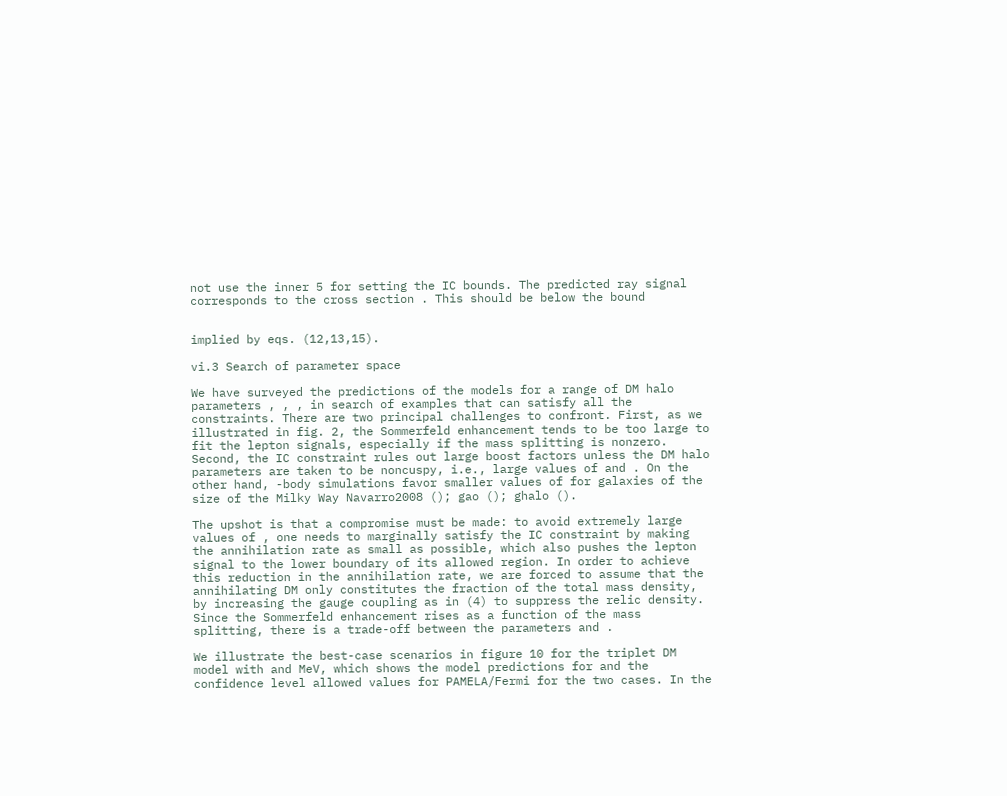not use the inner 5 for setting the IC bounds. The predicted ray signal corresponds to the cross section . This should be below the bound


implied by eqs. (12,13,15).

vi.3 Search of parameter space

We have surveyed the predictions of the models for a range of DM halo parameters , , , in search of examples that can satisfy all the constraints. There are two principal challenges to confront. First, as we illustrated in fig. 2, the Sommerfeld enhancement tends to be too large to fit the lepton signals, especially if the mass splitting is nonzero. Second, the IC constraint rules out large boost factors unless the DM halo parameters are taken to be noncuspy, i.e., large values of and . On the other hand, -body simulations favor smaller values of for galaxies of the size of the Milky Way Navarro2008 (); gao (); ghalo ().

The upshot is that a compromise must be made: to avoid extremely large values of , one needs to marginally satisfy the IC constraint by making the annihilation rate as small as possible, which also pushes the lepton signal to the lower boundary of its allowed region. In order to achieve this reduction in the annihilation rate, we are forced to assume that the annihilating DM only constitutes the fraction of the total mass density, by increasing the gauge coupling as in (4) to suppress the relic density. Since the Sommerfeld enhancement rises as a function of the mass splitting, there is a trade-off between the parameters and .

We illustrate the best-case scenarios in figure 10 for the triplet DM model with and MeV, which shows the model predictions for and the confidence level allowed values for PAMELA/Fermi for the two cases. In the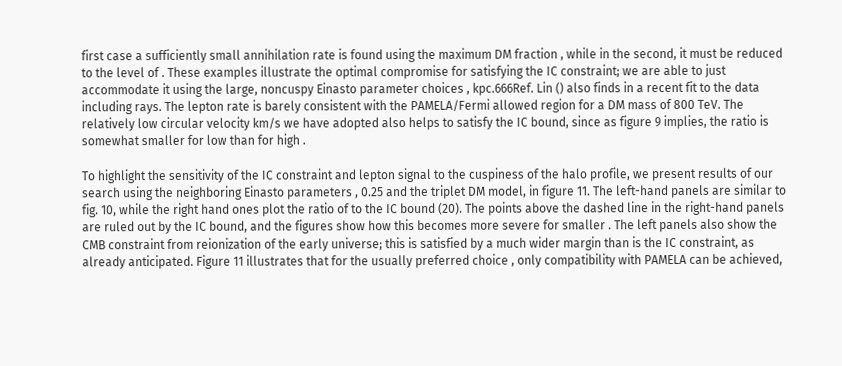first case a sufficiently small annihilation rate is found using the maximum DM fraction , while in the second, it must be reduced to the level of . These examples illustrate the optimal compromise for satisfying the IC constraint; we are able to just accommodate it using the large, noncuspy Einasto parameter choices , kpc.666Ref. Lin () also finds in a recent fit to the data including rays. The lepton rate is barely consistent with the PAMELA/Fermi allowed region for a DM mass of 800 TeV. The relatively low circular velocity km/s we have adopted also helps to satisfy the IC bound, since as figure 9 implies, the ratio is somewhat smaller for low than for high .

To highlight the sensitivity of the IC constraint and lepton signal to the cuspiness of the halo profile, we present results of our search using the neighboring Einasto parameters , 0.25 and the triplet DM model, in figure 11. The left-hand panels are similar to fig. 10, while the right hand ones plot the ratio of to the IC bound (20). The points above the dashed line in the right-hand panels are ruled out by the IC bound, and the figures show how this becomes more severe for smaller . The left panels also show the CMB constraint from reionization of the early universe; this is satisfied by a much wider margin than is the IC constraint, as already anticipated. Figure 11 illustrates that for the usually preferred choice , only compatibility with PAMELA can be achieved,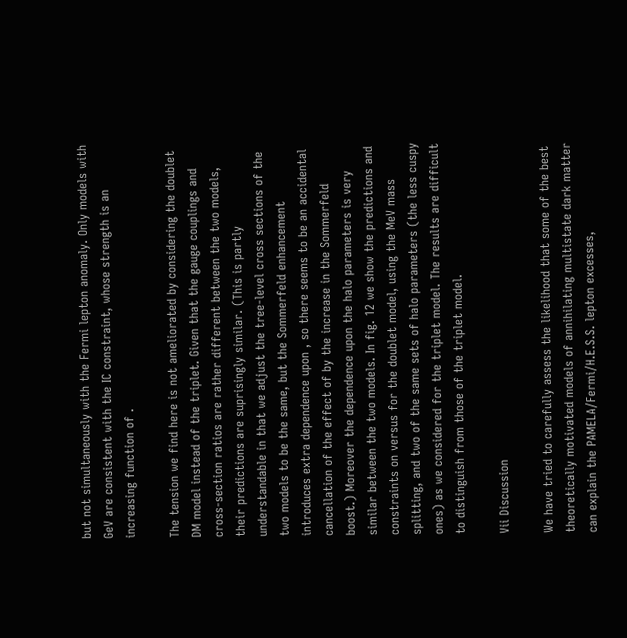but not simultaneously with the Fermi lepton anomaly. Only models with GeV are consistent with the IC constraint, whose strength is an increasing function of .

The tension we find here is not ameliorated by considering the doublet DM model instead of the triplet. Given that the gauge couplings and cross-section ratios are rather different between the two models, their predictions are suprisingly similar. (This is partly understandable in that we adjust the tree-level cross sections of the two models to be the same, but the Sommerfeld enhancement introduces extra dependence upon , so there seems to be an accidental cancellation of the effect of by the increase in the Sommerfeld boost.) Moreover the dependence upon the halo parameters is very similar between the two models. In fig. 12 we show the predictions and constraints on versus for the doublet model, using the MeV mass splitting, and two of the same sets of halo parameters (the less cuspy ones) as we considered for the triplet model. The results are difficult to distinguish from those of the triplet model.

Vii Discussion

We have tried to carefully assess the likelihood that some of the best theoretically motivated models of annihilating multistate dark matter can explain the PAMELA/Fermi/H.E.S.S. lepton excesses,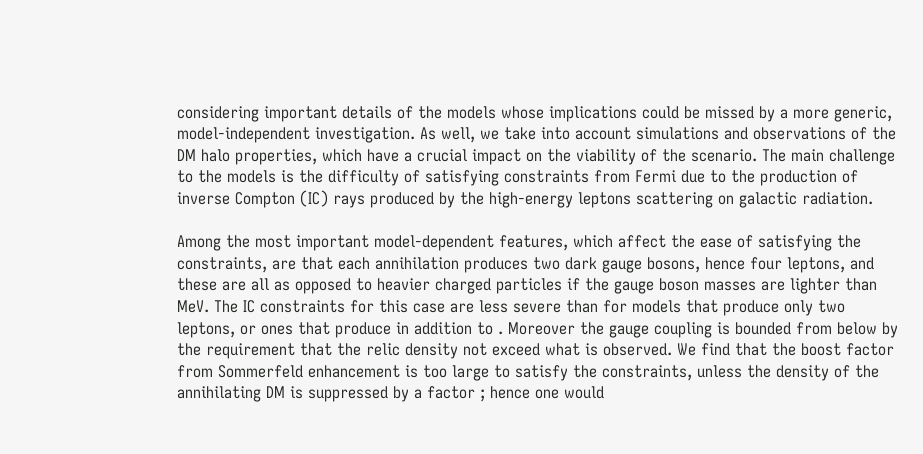considering important details of the models whose implications could be missed by a more generic, model-independent investigation. As well, we take into account simulations and observations of the DM halo properties, which have a crucial impact on the viability of the scenario. The main challenge to the models is the difficulty of satisfying constraints from Fermi due to the production of inverse Compton (IC) rays produced by the high-energy leptons scattering on galactic radiation.

Among the most important model-dependent features, which affect the ease of satisfying the constraints, are that each annihilation produces two dark gauge bosons, hence four leptons, and these are all as opposed to heavier charged particles if the gauge boson masses are lighter than MeV. The IC constraints for this case are less severe than for models that produce only two leptons, or ones that produce in addition to . Moreover the gauge coupling is bounded from below by the requirement that the relic density not exceed what is observed. We find that the boost factor from Sommerfeld enhancement is too large to satisfy the constraints, unless the density of the annihilating DM is suppressed by a factor ; hence one would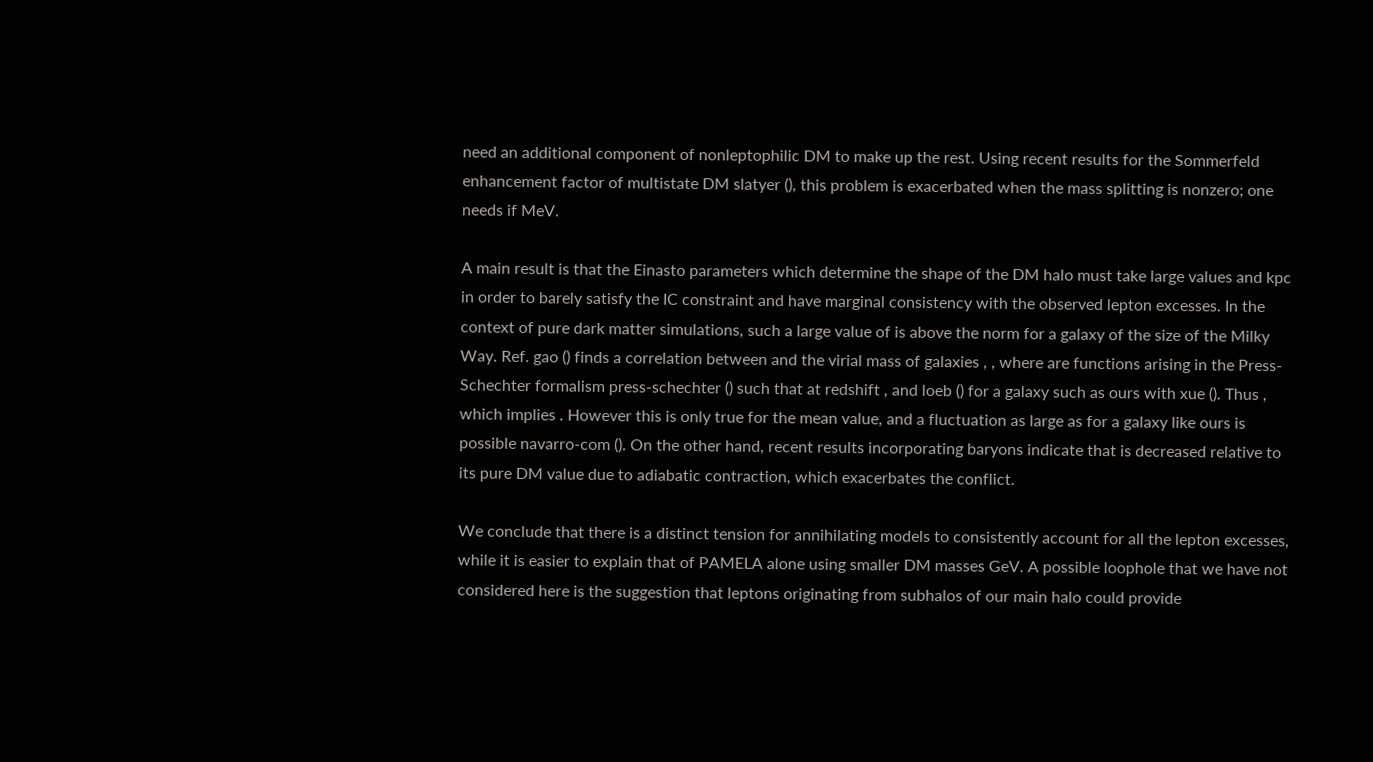need an additional component of nonleptophilic DM to make up the rest. Using recent results for the Sommerfeld enhancement factor of multistate DM slatyer (), this problem is exacerbated when the mass splitting is nonzero; one needs if MeV.

A main result is that the Einasto parameters which determine the shape of the DM halo must take large values and kpc in order to barely satisfy the IC constraint and have marginal consistency with the observed lepton excesses. In the context of pure dark matter simulations, such a large value of is above the norm for a galaxy of the size of the Milky Way. Ref. gao () finds a correlation between and the virial mass of galaxies , , where are functions arising in the Press-Schechter formalism press-schechter () such that at redshift , and loeb () for a galaxy such as ours with xue (). Thus , which implies . However this is only true for the mean value, and a fluctuation as large as for a galaxy like ours is possible navarro-com (). On the other hand, recent results incorporating baryons indicate that is decreased relative to its pure DM value due to adiabatic contraction, which exacerbates the conflict.

We conclude that there is a distinct tension for annihilating models to consistently account for all the lepton excesses, while it is easier to explain that of PAMELA alone using smaller DM masses GeV. A possible loophole that we have not considered here is the suggestion that leptons originating from subhalos of our main halo could provide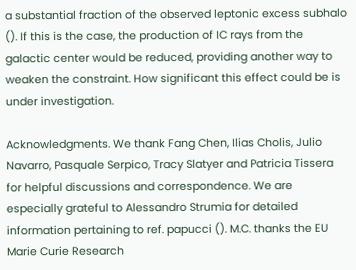a substantial fraction of the observed leptonic excess subhalo (). If this is the case, the production of IC rays from the galactic center would be reduced, providing another way to weaken the constraint. How significant this effect could be is under investigation.

Acknowledgments. We thank Fang Chen, Ilias Cholis, Julio Navarro, Pasquale Serpico, Tracy Slatyer and Patricia Tissera for helpful discussions and correspondence. We are especially grateful to Alessandro Strumia for detailed information pertaining to ref. papucci (). M.C. thanks the EU Marie Curie Research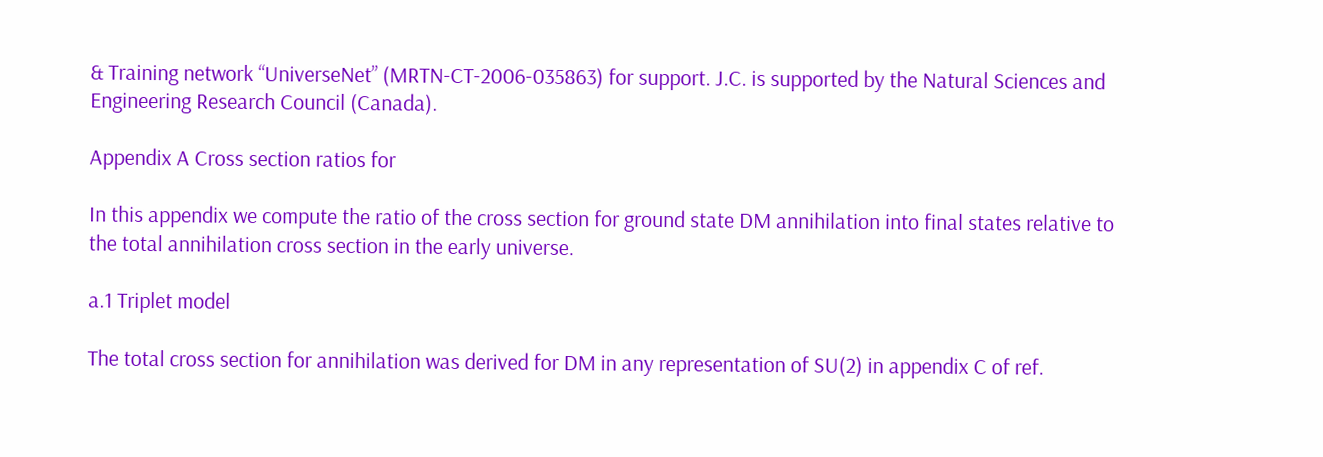& Training network “UniverseNet” (MRTN-CT-2006-035863) for support. J.C. is supported by the Natural Sciences and Engineering Research Council (Canada).

Appendix A Cross section ratios for

In this appendix we compute the ratio of the cross section for ground state DM annihilation into final states relative to the total annihilation cross section in the early universe.

a.1 Triplet model

The total cross section for annihilation was derived for DM in any representation of SU(2) in appendix C of ref.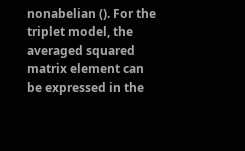nonabelian (). For the triplet model, the averaged squared matrix element can be expressed in the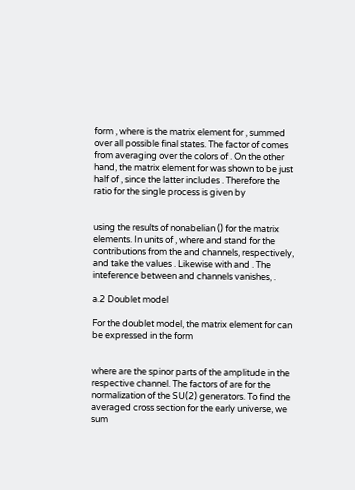form , where is the matrix element for , summed over all possible final states. The factor of comes from averaging over the colors of . On the other hand, the matrix element for was shown to be just half of , since the latter includes . Therefore the ratio for the single process is given by


using the results of nonabelian () for the matrix elements. In units of , where and stand for the contributions from the and channels, respectively, and take the values . Likewise with and . The inteference between and channels vanishes, .

a.2 Doublet model

For the doublet model, the matrix element for can be expressed in the form


where are the spinor parts of the amplitude in the respective channel. The factors of are for the normalization of the SU(2) generators. To find the averaged cross section for the early universe, we sum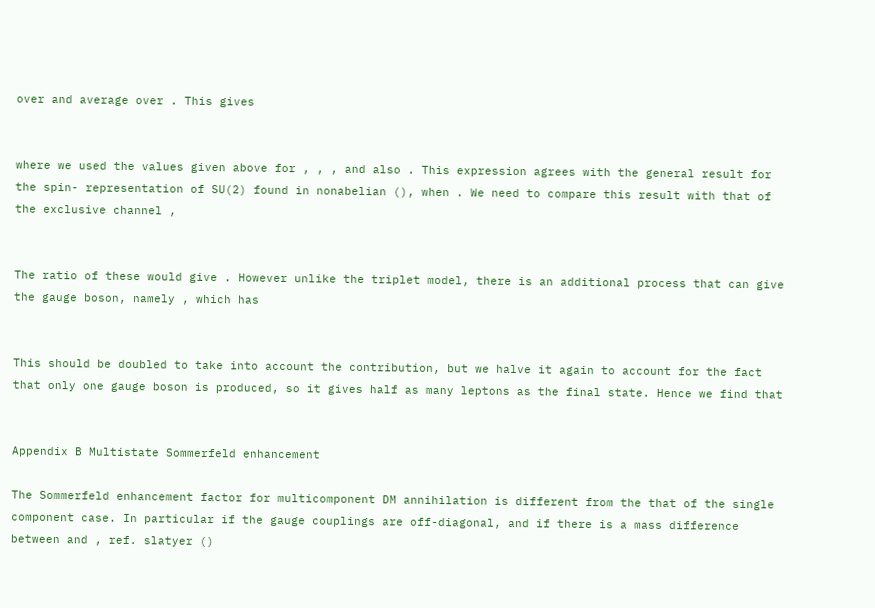over and average over . This gives


where we used the values given above for , , , and also . This expression agrees with the general result for the spin- representation of SU(2) found in nonabelian (), when . We need to compare this result with that of the exclusive channel ,


The ratio of these would give . However unlike the triplet model, there is an additional process that can give the gauge boson, namely , which has


This should be doubled to take into account the contribution, but we halve it again to account for the fact that only one gauge boson is produced, so it gives half as many leptons as the final state. Hence we find that


Appendix B Multistate Sommerfeld enhancement

The Sommerfeld enhancement factor for multicomponent DM annihilation is different from the that of the single component case. In particular if the gauge couplings are off-diagonal, and if there is a mass difference between and , ref. slatyer ()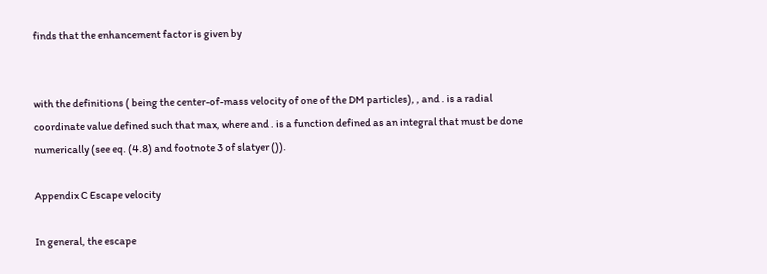finds that the enhancement factor is given by


with the definitions ( being the center-of-mass velocity of one of the DM particles), , and . is a radial coordinate value defined such that max, where and . is a function defined as an integral that must be done numerically (see eq. (4.8) and footnote 3 of slatyer ()).

Appendix C Escape velocity

In general, the escape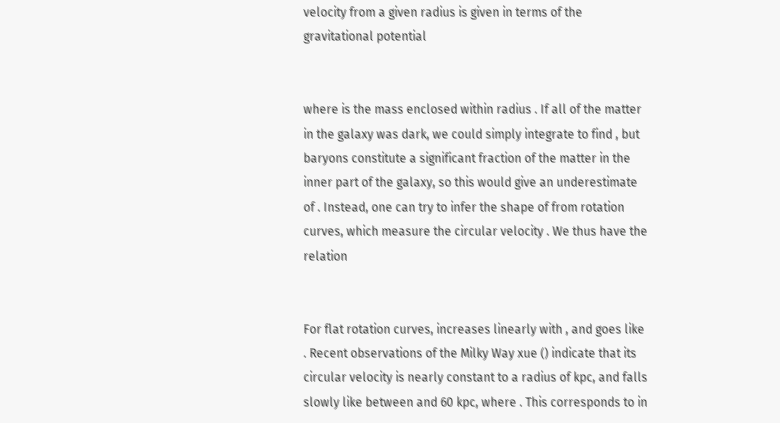velocity from a given radius is given in terms of the gravitational potential


where is the mass enclosed within radius . If all of the matter in the galaxy was dark, we could simply integrate to find , but baryons constitute a significant fraction of the matter in the inner part of the galaxy, so this would give an underestimate of . Instead, one can try to infer the shape of from rotation curves, which measure the circular velocity . We thus have the relation


For flat rotation curves, increases linearly with , and goes like . Recent observations of the Milky Way xue () indicate that its circular velocity is nearly constant to a radius of kpc, and falls slowly like between and 60 kpc, where . This corresponds to in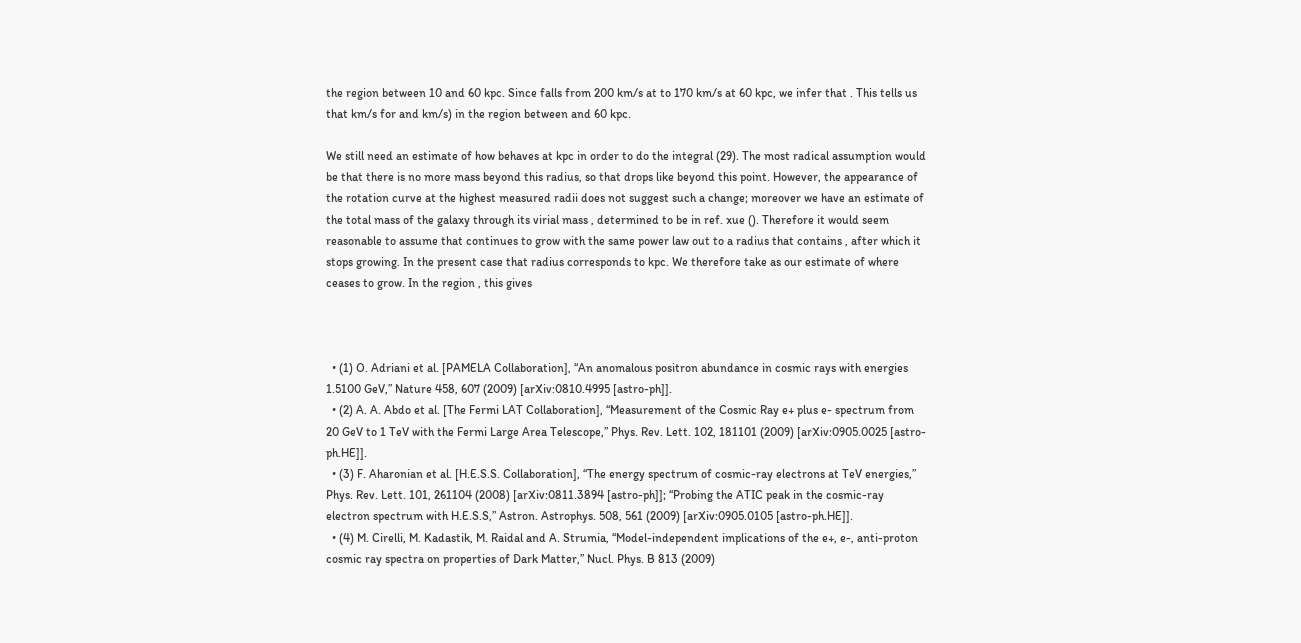the region between 10 and 60 kpc. Since falls from 200 km/s at to 170 km/s at 60 kpc, we infer that . This tells us that km/s for and km/s) in the region between and 60 kpc.

We still need an estimate of how behaves at kpc in order to do the integral (29). The most radical assumption would be that there is no more mass beyond this radius, so that drops like beyond this point. However, the appearance of the rotation curve at the highest measured radii does not suggest such a change; moreover we have an estimate of the total mass of the galaxy through its virial mass , determined to be in ref. xue (). Therefore it would seem reasonable to assume that continues to grow with the same power law out to a radius that contains , after which it stops growing. In the present case that radius corresponds to kpc. We therefore take as our estimate of where ceases to grow. In the region , this gives



  • (1) O. Adriani et al. [PAMELA Collaboration], “An anomalous positron abundance in cosmic rays with energies 1.5100 GeV,” Nature 458, 607 (2009) [arXiv:0810.4995 [astro-ph]].
  • (2) A. A. Abdo et al. [The Fermi LAT Collaboration], “Measurement of the Cosmic Ray e+ plus e- spectrum from 20 GeV to 1 TeV with the Fermi Large Area Telescope,” Phys. Rev. Lett. 102, 181101 (2009) [arXiv:0905.0025 [astro-ph.HE]].
  • (3) F. Aharonian et al. [H.E.S.S. Collaboration], “The energy spectrum of cosmic-ray electrons at TeV energies,” Phys. Rev. Lett. 101, 261104 (2008) [arXiv:0811.3894 [astro-ph]]; “Probing the ATIC peak in the cosmic-ray electron spectrum with H.E.S.S,” Astron. Astrophys. 508, 561 (2009) [arXiv:0905.0105 [astro-ph.HE]].
  • (4) M. Cirelli, M. Kadastik, M. Raidal and A. Strumia, “Model-independent implications of the e+, e-, anti-proton cosmic ray spectra on properties of Dark Matter,” Nucl. Phys. B 813 (2009)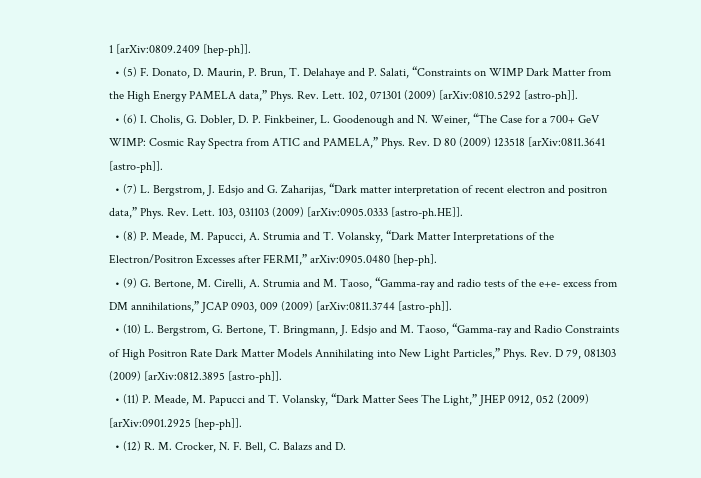1 [arXiv:0809.2409 [hep-ph]].
  • (5) F. Donato, D. Maurin, P. Brun, T. Delahaye and P. Salati, “Constraints on WIMP Dark Matter from the High Energy PAMELA data,” Phys. Rev. Lett. 102, 071301 (2009) [arXiv:0810.5292 [astro-ph]].
  • (6) I. Cholis, G. Dobler, D. P. Finkbeiner, L. Goodenough and N. Weiner, “The Case for a 700+ GeV WIMP: Cosmic Ray Spectra from ATIC and PAMELA,” Phys. Rev. D 80 (2009) 123518 [arXiv:0811.3641 [astro-ph]].
  • (7) L. Bergstrom, J. Edsjo and G. Zaharijas, “Dark matter interpretation of recent electron and positron data,” Phys. Rev. Lett. 103, 031103 (2009) [arXiv:0905.0333 [astro-ph.HE]].
  • (8) P. Meade, M. Papucci, A. Strumia and T. Volansky, “Dark Matter Interpretations of the Electron/Positron Excesses after FERMI,” arXiv:0905.0480 [hep-ph].
  • (9) G. Bertone, M. Cirelli, A. Strumia and M. Taoso, “Gamma-ray and radio tests of the e+e- excess from DM annihilations,” JCAP 0903, 009 (2009) [arXiv:0811.3744 [astro-ph]].
  • (10) L. Bergstrom, G. Bertone, T. Bringmann, J. Edsjo and M. Taoso, “Gamma-ray and Radio Constraints of High Positron Rate Dark Matter Models Annihilating into New Light Particles,” Phys. Rev. D 79, 081303 (2009) [arXiv:0812.3895 [astro-ph]].
  • (11) P. Meade, M. Papucci and T. Volansky, “Dark Matter Sees The Light,” JHEP 0912, 052 (2009) [arXiv:0901.2925 [hep-ph]].
  • (12) R. M. Crocker, N. F. Bell, C. Balazs and D.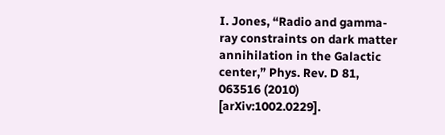I. Jones, “Radio and gamma-ray constraints on dark matter annihilation in the Galactic center,” Phys. Rev. D 81, 063516 (2010) [arXiv:1002.0229].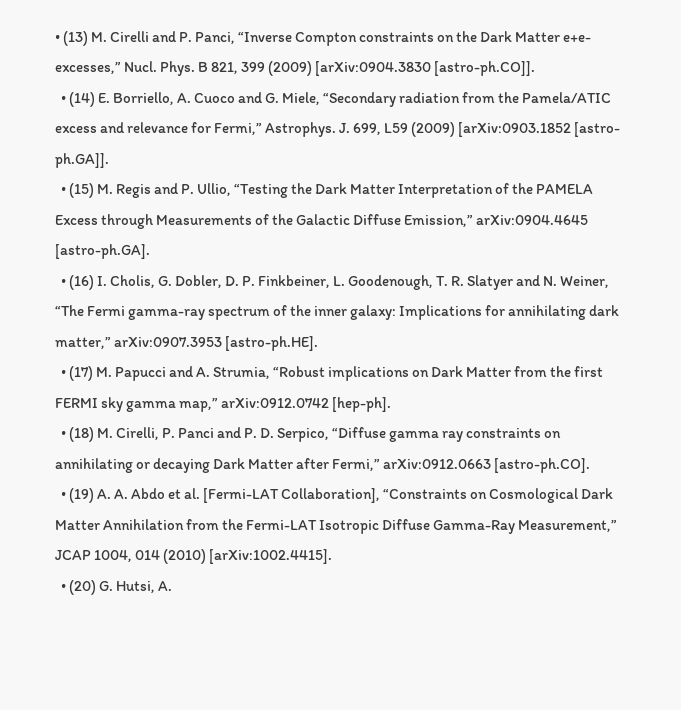• (13) M. Cirelli and P. Panci, “Inverse Compton constraints on the Dark Matter e+e- excesses,” Nucl. Phys. B 821, 399 (2009) [arXiv:0904.3830 [astro-ph.CO]].
  • (14) E. Borriello, A. Cuoco and G. Miele, “Secondary radiation from the Pamela/ATIC excess and relevance for Fermi,” Astrophys. J. 699, L59 (2009) [arXiv:0903.1852 [astro-ph.GA]].
  • (15) M. Regis and P. Ullio, “Testing the Dark Matter Interpretation of the PAMELA Excess through Measurements of the Galactic Diffuse Emission,” arXiv:0904.4645 [astro-ph.GA].
  • (16) I. Cholis, G. Dobler, D. P. Finkbeiner, L. Goodenough, T. R. Slatyer and N. Weiner, “The Fermi gamma-ray spectrum of the inner galaxy: Implications for annihilating dark matter,” arXiv:0907.3953 [astro-ph.HE].
  • (17) M. Papucci and A. Strumia, “Robust implications on Dark Matter from the first FERMI sky gamma map,” arXiv:0912.0742 [hep-ph].
  • (18) M. Cirelli, P. Panci and P. D. Serpico, “Diffuse gamma ray constraints on annihilating or decaying Dark Matter after Fermi,” arXiv:0912.0663 [astro-ph.CO].
  • (19) A. A. Abdo et al. [Fermi-LAT Collaboration], “Constraints on Cosmological Dark Matter Annihilation from the Fermi-LAT Isotropic Diffuse Gamma-Ray Measurement,” JCAP 1004, 014 (2010) [arXiv:1002.4415].
  • (20) G. Hutsi, A.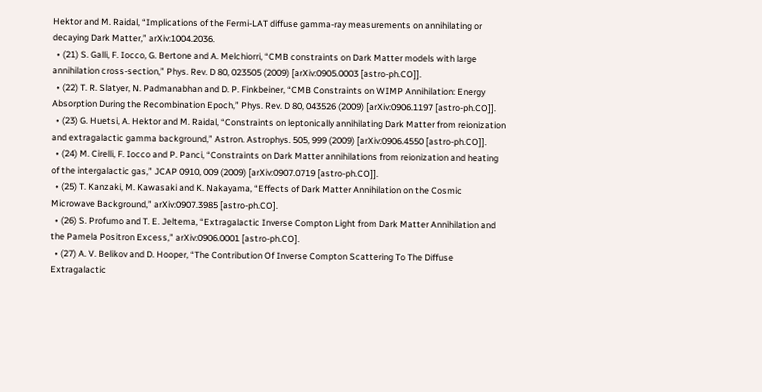Hektor and M. Raidal, “Implications of the Fermi-LAT diffuse gamma-ray measurements on annihilating or decaying Dark Matter,” arXiv:1004.2036.
  • (21) S. Galli, F. Iocco, G. Bertone and A. Melchiorri, “CMB constraints on Dark Matter models with large annihilation cross-section,” Phys. Rev. D 80, 023505 (2009) [arXiv:0905.0003 [astro-ph.CO]].
  • (22) T. R. Slatyer, N. Padmanabhan and D. P. Finkbeiner, “CMB Constraints on WIMP Annihilation: Energy Absorption During the Recombination Epoch,” Phys. Rev. D 80, 043526 (2009) [arXiv:0906.1197 [astro-ph.CO]].
  • (23) G. Huetsi, A. Hektor and M. Raidal, “Constraints on leptonically annihilating Dark Matter from reionization and extragalactic gamma background,” Astron. Astrophys. 505, 999 (2009) [arXiv:0906.4550 [astro-ph.CO]].
  • (24) M. Cirelli, F. Iocco and P. Panci, “Constraints on Dark Matter annihilations from reionization and heating of the intergalactic gas,” JCAP 0910, 009 (2009) [arXiv:0907.0719 [astro-ph.CO]].
  • (25) T. Kanzaki, M. Kawasaki and K. Nakayama, “Effects of Dark Matter Annihilation on the Cosmic Microwave Background,” arXiv:0907.3985 [astro-ph.CO].
  • (26) S. Profumo and T. E. Jeltema, “Extragalactic Inverse Compton Light from Dark Matter Annihilation and the Pamela Positron Excess,” arXiv:0906.0001 [astro-ph.CO].
  • (27) A. V. Belikov and D. Hooper, “The Contribution Of Inverse Compton Scattering To The Diffuse Extragalactic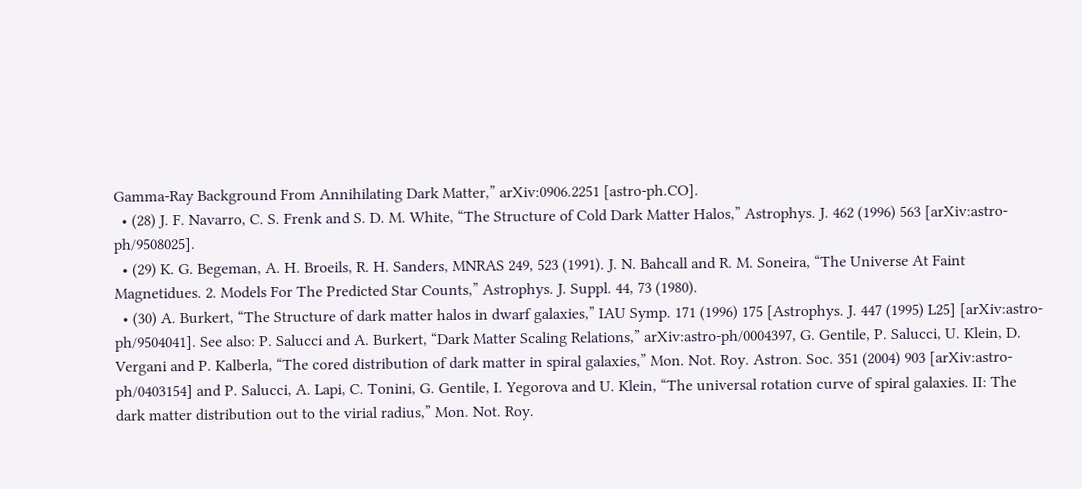Gamma-Ray Background From Annihilating Dark Matter,” arXiv:0906.2251 [astro-ph.CO].
  • (28) J. F. Navarro, C. S. Frenk and S. D. M. White, “The Structure of Cold Dark Matter Halos,” Astrophys. J. 462 (1996) 563 [arXiv:astro-ph/9508025].
  • (29) K. G. Begeman, A. H. Broeils, R. H. Sanders, MNRAS 249, 523 (1991). J. N. Bahcall and R. M. Soneira, “The Universe At Faint Magnetidues. 2. Models For The Predicted Star Counts,” Astrophys. J. Suppl. 44, 73 (1980).
  • (30) A. Burkert, “The Structure of dark matter halos in dwarf galaxies,” IAU Symp. 171 (1996) 175 [Astrophys. J. 447 (1995) L25] [arXiv:astro-ph/9504041]. See also: P. Salucci and A. Burkert, “Dark Matter Scaling Relations,” arXiv:astro-ph/0004397, G. Gentile, P. Salucci, U. Klein, D. Vergani and P. Kalberla, “The cored distribution of dark matter in spiral galaxies,” Mon. Not. Roy. Astron. Soc. 351 (2004) 903 [arXiv:astro-ph/0403154] and P. Salucci, A. Lapi, C. Tonini, G. Gentile, I. Yegorova and U. Klein, “The universal rotation curve of spiral galaxies. II: The dark matter distribution out to the virial radius,” Mon. Not. Roy.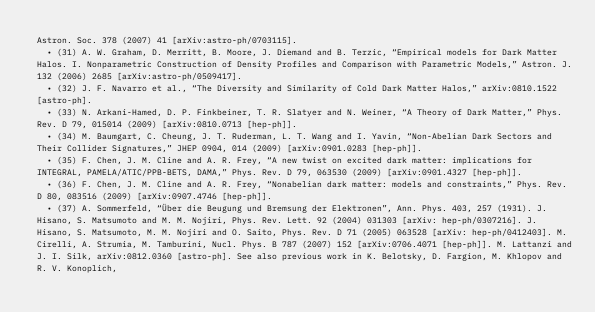Astron. Soc. 378 (2007) 41 [arXiv:astro-ph/0703115].
  • (31) A. W. Graham, D. Merritt, B. Moore, J. Diemand and B. Terzic, “Empirical models for Dark Matter Halos. I. Nonparametric Construction of Density Profiles and Comparison with Parametric Models,” Astron. J. 132 (2006) 2685 [arXiv:astro-ph/0509417].
  • (32) J. F. Navarro et al., “The Diversity and Similarity of Cold Dark Matter Halos,” arXiv:0810.1522 [astro-ph].
  • (33) N. Arkani-Hamed, D. P. Finkbeiner, T. R. Slatyer and N. Weiner, “A Theory of Dark Matter,” Phys. Rev. D 79, 015014 (2009) [arXiv:0810.0713 [hep-ph]].
  • (34) M. Baumgart, C. Cheung, J. T. Ruderman, L. T. Wang and I. Yavin, “Non-Abelian Dark Sectors and Their Collider Signatures,” JHEP 0904, 014 (2009) [arXiv:0901.0283 [hep-ph]].
  • (35) F. Chen, J. M. Cline and A. R. Frey, “A new twist on excited dark matter: implications for INTEGRAL, PAMELA/ATIC/PPB-BETS, DAMA,” Phys. Rev. D 79, 063530 (2009) [arXiv:0901.4327 [hep-ph]].
  • (36) F. Chen, J. M. Cline and A. R. Frey, “Nonabelian dark matter: models and constraints,” Phys. Rev. D 80, 083516 (2009) [arXiv:0907.4746 [hep-ph]].
  • (37) A. Sommerfeld, “Über die Beugung und Bremsung der Elektronen”, Ann. Phys. 403, 257 (1931). J. Hisano, S. Matsumoto and M. M. Nojiri, Phys. Rev. Lett. 92 (2004) 031303 [arXiv: hep-ph/0307216]. J. Hisano, S. Matsumoto, M. M. Nojiri and O. Saito, Phys. Rev. D 71 (2005) 063528 [arXiv: hep-ph/0412403]. M. Cirelli, A. Strumia, M. Tamburini, Nucl. Phys. B 787 (2007) 152 [arXiv:0706.4071 [hep-ph]]. M. Lattanzi and J. I. Silk, arXiv:0812.0360 [astro-ph]. See also previous work in K. Belotsky, D. Fargion, M. Khlopov and R. V. Konoplich,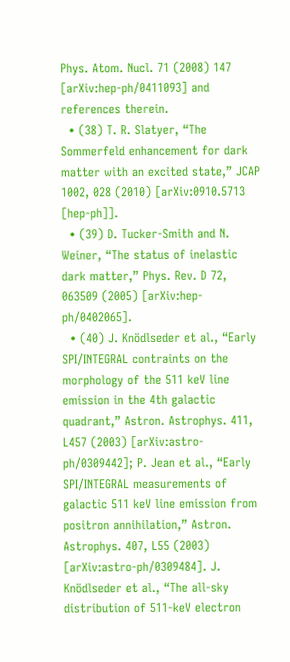Phys. Atom. Nucl. 71 (2008) 147 [arXiv:hep-ph/0411093] and references therein.
  • (38) T. R. Slatyer, “The Sommerfeld enhancement for dark matter with an excited state,” JCAP 1002, 028 (2010) [arXiv:0910.5713 [hep-ph]].
  • (39) D. Tucker-Smith and N. Weiner, “The status of inelastic dark matter,” Phys. Rev. D 72, 063509 (2005) [arXiv:hep-ph/0402065].
  • (40) J. Knödlseder et al., “Early SPI/INTEGRAL contraints on the morphology of the 511 keV line emission in the 4th galactic quadrant,” Astron. Astrophys. 411, L457 (2003) [arXiv:astro-ph/0309442]; P. Jean et al., “Early SPI/INTEGRAL measurements of galactic 511 keV line emission from positron annihilation,” Astron. Astrophys. 407, L55 (2003) [arXiv:astro-ph/0309484]. J. Knödlseder et al., “The all-sky distribution of 511-keV electron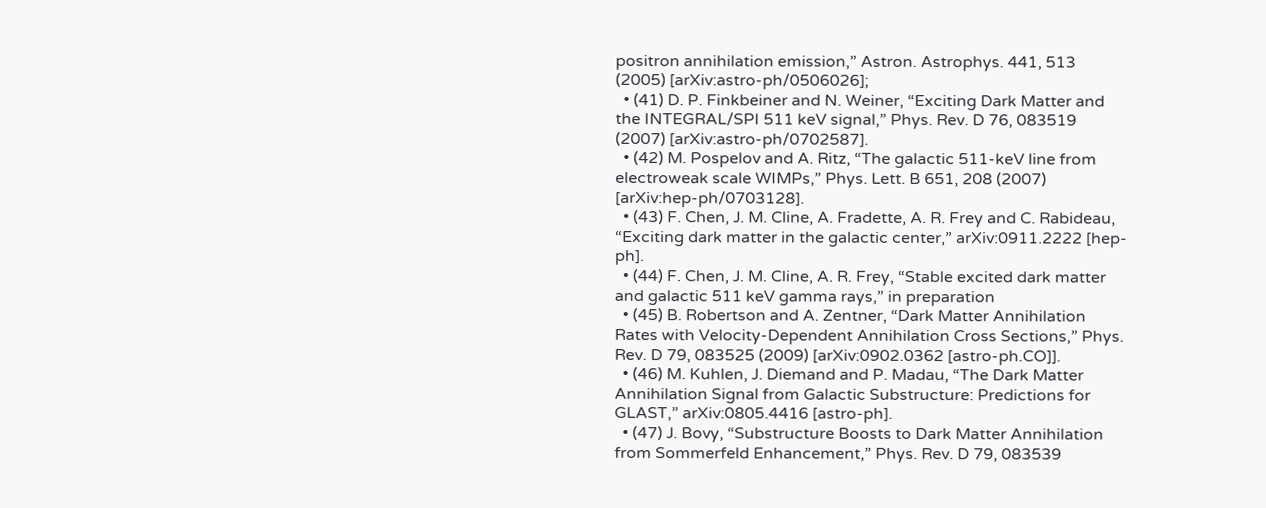positron annihilation emission,” Astron. Astrophys. 441, 513 (2005) [arXiv:astro-ph/0506026];
  • (41) D. P. Finkbeiner and N. Weiner, “Exciting Dark Matter and the INTEGRAL/SPI 511 keV signal,” Phys. Rev. D 76, 083519 (2007) [arXiv:astro-ph/0702587].
  • (42) M. Pospelov and A. Ritz, “The galactic 511-keV line from electroweak scale WIMPs,” Phys. Lett. B 651, 208 (2007) [arXiv:hep-ph/0703128].
  • (43) F. Chen, J. M. Cline, A. Fradette, A. R. Frey and C. Rabideau, “Exciting dark matter in the galactic center,” arXiv:0911.2222 [hep-ph].
  • (44) F. Chen, J. M. Cline, A. R. Frey, “Stable excited dark matter and galactic 511 keV gamma rays,” in preparation
  • (45) B. Robertson and A. Zentner, “Dark Matter Annihilation Rates with Velocity-Dependent Annihilation Cross Sections,” Phys. Rev. D 79, 083525 (2009) [arXiv:0902.0362 [astro-ph.CO]].
  • (46) M. Kuhlen, J. Diemand and P. Madau, “The Dark Matter Annihilation Signal from Galactic Substructure: Predictions for GLAST,” arXiv:0805.4416 [astro-ph].
  • (47) J. Bovy, “Substructure Boosts to Dark Matter Annihilation from Sommerfeld Enhancement,” Phys. Rev. D 79, 083539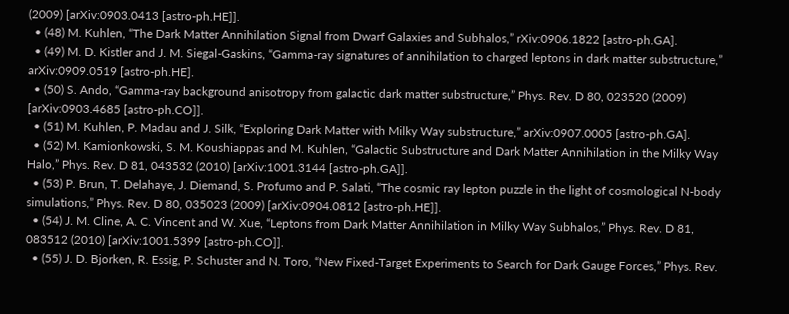(2009) [arXiv:0903.0413 [astro-ph.HE]].
  • (48) M. Kuhlen, “The Dark Matter Annihilation Signal from Dwarf Galaxies and Subhalos,” rXiv:0906.1822 [astro-ph.GA].
  • (49) M. D. Kistler and J. M. Siegal-Gaskins, “Gamma-ray signatures of annihilation to charged leptons in dark matter substructure,” arXiv:0909.0519 [astro-ph.HE].
  • (50) S. Ando, “Gamma-ray background anisotropy from galactic dark matter substructure,” Phys. Rev. D 80, 023520 (2009) [arXiv:0903.4685 [astro-ph.CO]].
  • (51) M. Kuhlen, P. Madau and J. Silk, “Exploring Dark Matter with Milky Way substructure,” arXiv:0907.0005 [astro-ph.GA].
  • (52) M. Kamionkowski, S. M. Koushiappas and M. Kuhlen, “Galactic Substructure and Dark Matter Annihilation in the Milky Way Halo,” Phys. Rev. D 81, 043532 (2010) [arXiv:1001.3144 [astro-ph.GA]].
  • (53) P. Brun, T. Delahaye, J. Diemand, S. Profumo and P. Salati, “The cosmic ray lepton puzzle in the light of cosmological N-body simulations,” Phys. Rev. D 80, 035023 (2009) [arXiv:0904.0812 [astro-ph.HE]].
  • (54) J. M. Cline, A. C. Vincent and W. Xue, “Leptons from Dark Matter Annihilation in Milky Way Subhalos,” Phys. Rev. D 81, 083512 (2010) [arXiv:1001.5399 [astro-ph.CO]].
  • (55) J. D. Bjorken, R. Essig, P. Schuster and N. Toro, “New Fixed-Target Experiments to Search for Dark Gauge Forces,” Phys. Rev.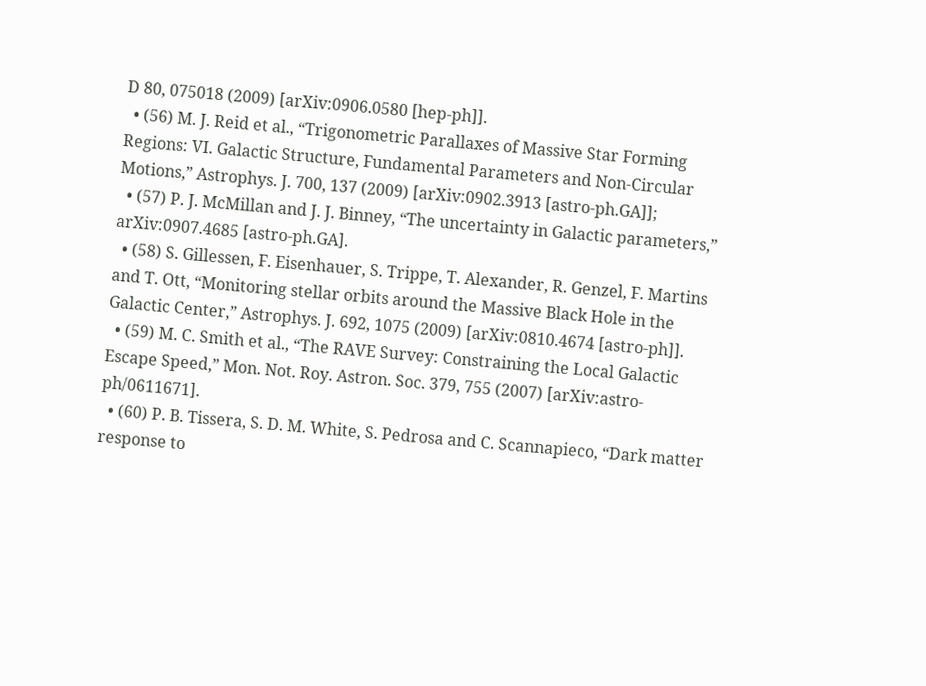D 80, 075018 (2009) [arXiv:0906.0580 [hep-ph]].
  • (56) M. J. Reid et al., “Trigonometric Parallaxes of Massive Star Forming Regions: VI. Galactic Structure, Fundamental Parameters and Non-Circular Motions,” Astrophys. J. 700, 137 (2009) [arXiv:0902.3913 [astro-ph.GA]];
  • (57) P. J. McMillan and J. J. Binney, “The uncertainty in Galactic parameters,” arXiv:0907.4685 [astro-ph.GA].
  • (58) S. Gillessen, F. Eisenhauer, S. Trippe, T. Alexander, R. Genzel, F. Martins and T. Ott, “Monitoring stellar orbits around the Massive Black Hole in the Galactic Center,” Astrophys. J. 692, 1075 (2009) [arXiv:0810.4674 [astro-ph]].
  • (59) M. C. Smith et al., “The RAVE Survey: Constraining the Local Galactic Escape Speed,” Mon. Not. Roy. Astron. Soc. 379, 755 (2007) [arXiv:astro-ph/0611671].
  • (60) P. B. Tissera, S. D. M. White, S. Pedrosa and C. Scannapieco, “Dark matter response to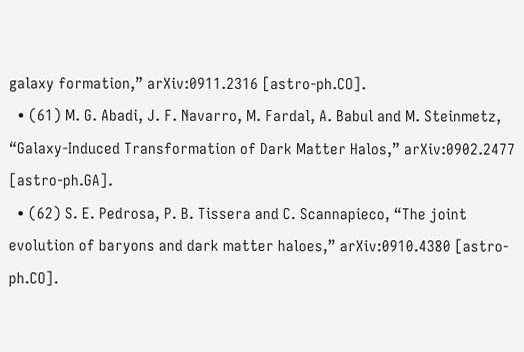galaxy formation,” arXiv:0911.2316 [astro-ph.CO].
  • (61) M. G. Abadi, J. F. Navarro, M. Fardal, A. Babul and M. Steinmetz, “Galaxy-Induced Transformation of Dark Matter Halos,” arXiv:0902.2477 [astro-ph.GA].
  • (62) S. E. Pedrosa, P. B. Tissera and C. Scannapieco, “The joint evolution of baryons and dark matter haloes,” arXiv:0910.4380 [astro-ph.CO].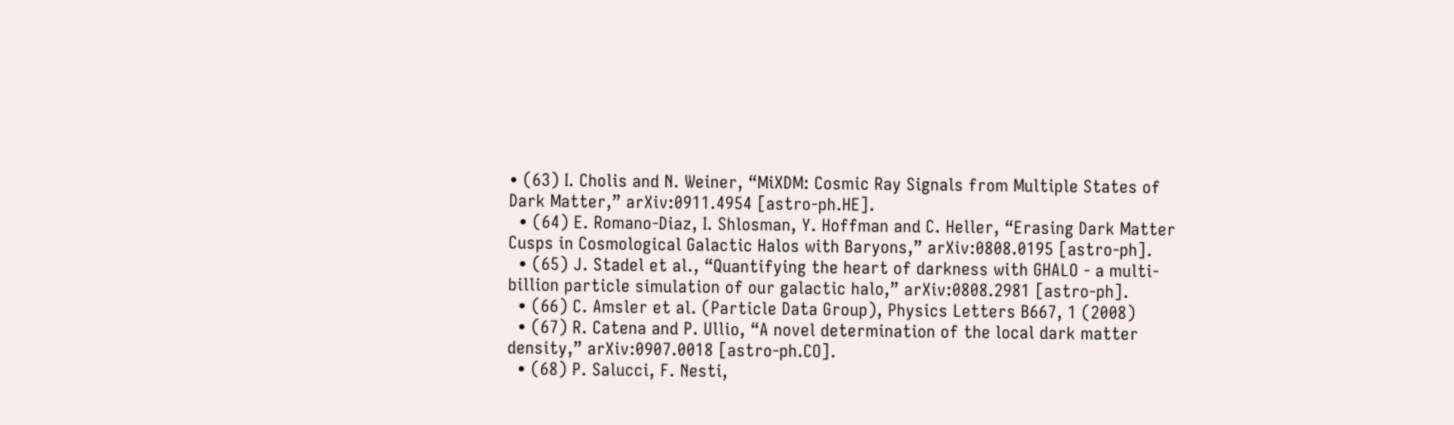• (63) I. Cholis and N. Weiner, “MiXDM: Cosmic Ray Signals from Multiple States of Dark Matter,” arXiv:0911.4954 [astro-ph.HE].
  • (64) E. Romano-Diaz, I. Shlosman, Y. Hoffman and C. Heller, “Erasing Dark Matter Cusps in Cosmological Galactic Halos with Baryons,” arXiv:0808.0195 [astro-ph].
  • (65) J. Stadel et al., “Quantifying the heart of darkness with GHALO - a multi-billion particle simulation of our galactic halo,” arXiv:0808.2981 [astro-ph].
  • (66) C. Amsler et al. (Particle Data Group), Physics Letters B667, 1 (2008)
  • (67) R. Catena and P. Ullio, “A novel determination of the local dark matter density,” arXiv:0907.0018 [astro-ph.CO].
  • (68) P. Salucci, F. Nesti,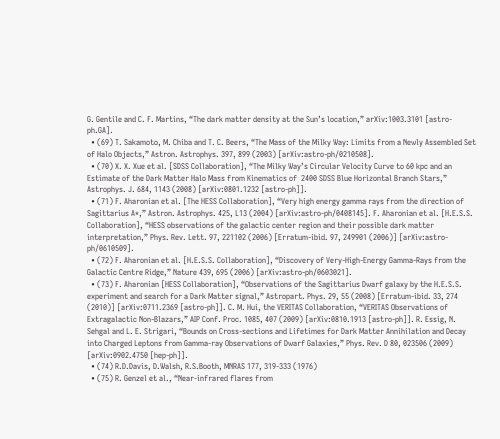G. Gentile and C. F. Martins, “The dark matter density at the Sun’s location,” arXiv:1003.3101 [astro-ph.GA].
  • (69) T. Sakamoto, M. Chiba and T. C. Beers, “The Mass of the Milky Way: Limits from a Newly Assembled Set of Halo Objects,” Astron. Astrophys. 397, 899 (2003) [arXiv:astro-ph/0210508].
  • (70) X. X. Xue et al. [SDSS Collaboration], “The Milky Way’s Circular Velocity Curve to 60 kpc and an Estimate of the Dark Matter Halo Mass from Kinematics of  2400 SDSS Blue Horizontal Branch Stars,” Astrophys. J. 684, 1143 (2008) [arXiv:0801.1232 [astro-ph]].
  • (71) F. Aharonian et al. [The HESS Collaboration], “Very high energy gamma rays from the direction of Sagittarius A*,” Astron. Astrophys. 425, L13 (2004) [arXiv:astro-ph/0408145]. F. Aharonian et al. [H.E.S.S. Collaboration], “HESS observations of the galactic center region and their possible dark matter interpretation,” Phys. Rev. Lett. 97, 221102 (2006) [Erratum-ibid. 97, 249901 (2006)] [arXiv:astro-ph/0610509].
  • (72) F. Aharonian et al. [H.E.S.S. Collaboration], “Discovery of Very-High-Energy Gamma-Rays from the Galactic Centre Ridge,” Nature 439, 695 (2006) [arXiv:astro-ph/0603021].
  • (73) F. Aharonian [HESS Collaboration], “Observations of the Sagittarius Dwarf galaxy by the H.E.S.S. experiment and search for a Dark Matter signal,” Astropart. Phys. 29, 55 (2008) [Erratum-ibid. 33, 274 (2010)] [arXiv:0711.2369 [astro-ph]]. C. M. Hui, the VERITAS Collaboration, “VERITAS Observations of Extragalactic Non-Blazars,” AIP Conf. Proc. 1085, 407 (2009) [arXiv:0810.1913 [astro-ph]]. R. Essig, N. Sehgal and L. E. Strigari, “Bounds on Cross-sections and Lifetimes for Dark Matter Annihilation and Decay into Charged Leptons from Gamma-ray Observations of Dwarf Galaxies,” Phys. Rev. D 80, 023506 (2009) [arXiv:0902.4750 [hep-ph]].
  • (74) R.D.Davis, D.Walsh, R.S.Booth, MNRAS 177, 319-333 (1976)
  • (75) R. Genzel et al., “Near-infrared flares from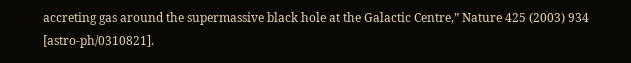accreting gas around the supermassive black hole at the Galactic Centre,” Nature 425 (2003) 934 [astro-ph/0310821].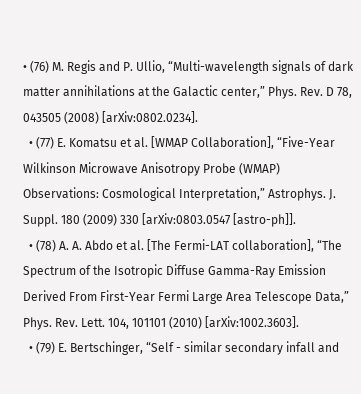• (76) M. Regis and P. Ullio, “Multi-wavelength signals of dark matter annihilations at the Galactic center,” Phys. Rev. D 78, 043505 (2008) [arXiv:0802.0234].
  • (77) E. Komatsu et al. [WMAP Collaboration], “Five-Year Wilkinson Microwave Anisotropy Probe (WMAP) Observations: Cosmological Interpretation,” Astrophys. J. Suppl. 180 (2009) 330 [arXiv:0803.0547 [astro-ph]].
  • (78) A. A. Abdo et al. [The Fermi-LAT collaboration], “The Spectrum of the Isotropic Diffuse Gamma-Ray Emission Derived From First-Year Fermi Large Area Telescope Data,” Phys. Rev. Lett. 104, 101101 (2010) [arXiv:1002.3603].
  • (79) E. Bertschinger, “Self - similar secondary infall and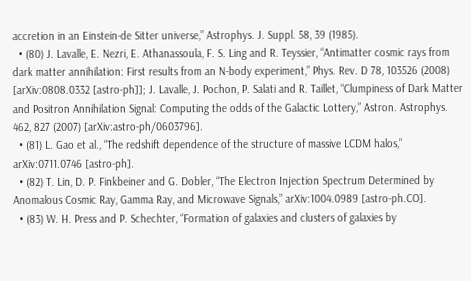accretion in an Einstein-de Sitter universe,” Astrophys. J. Suppl. 58, 39 (1985).
  • (80) J. Lavalle, E. Nezri, E. Athanassoula, F. S. Ling and R. Teyssier, “Antimatter cosmic rays from dark matter annihilation: First results from an N-body experiment,” Phys. Rev. D 78, 103526 (2008) [arXiv:0808.0332 [astro-ph]]; J. Lavalle, J. Pochon, P. Salati and R. Taillet, “Clumpiness of Dark Matter and Positron Annihilation Signal: Computing the odds of the Galactic Lottery,” Astron. Astrophys. 462, 827 (2007) [arXiv:astro-ph/0603796].
  • (81) L. Gao et al., “The redshift dependence of the structure of massive LCDM halos,” arXiv:0711.0746 [astro-ph].
  • (82) T. Lin, D. P. Finkbeiner and G. Dobler, “The Electron Injection Spectrum Determined by Anomalous Cosmic Ray, Gamma Ray, and Microwave Signals,” arXiv:1004.0989 [astro-ph.CO].
  • (83) W. H. Press and P. Schechter, “Formation of galaxies and clusters of galaxies by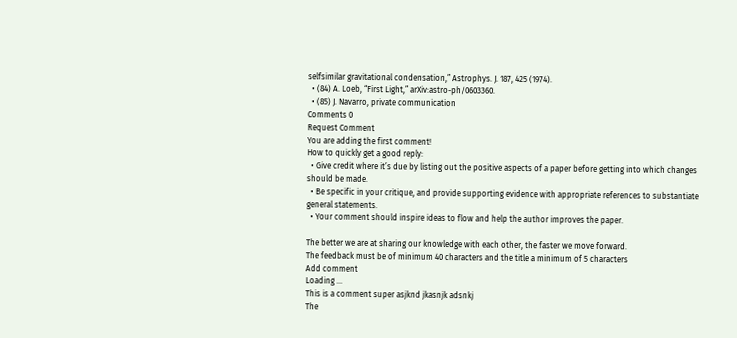selfsimilar gravitational condensation,” Astrophys. J. 187, 425 (1974).
  • (84) A. Loeb, “First Light,” arXiv:astro-ph/0603360.
  • (85) J. Navarro, private communication
Comments 0
Request Comment
You are adding the first comment!
How to quickly get a good reply:
  • Give credit where it’s due by listing out the positive aspects of a paper before getting into which changes should be made.
  • Be specific in your critique, and provide supporting evidence with appropriate references to substantiate general statements.
  • Your comment should inspire ideas to flow and help the author improves the paper.

The better we are at sharing our knowledge with each other, the faster we move forward.
The feedback must be of minimum 40 characters and the title a minimum of 5 characters
Add comment
Loading ...
This is a comment super asjknd jkasnjk adsnkj
The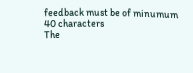feedback must be of minumum 40 characters
The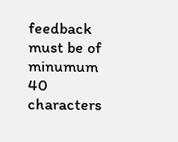feedback must be of minumum 40 characters